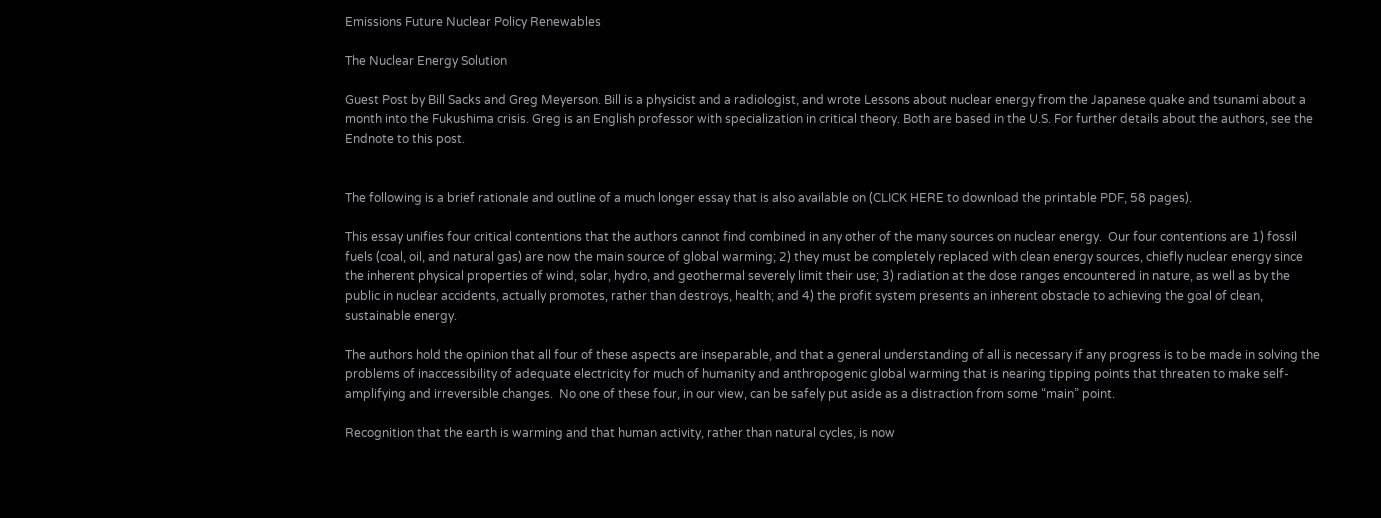Emissions Future Nuclear Policy Renewables

The Nuclear Energy Solution

Guest Post by Bill Sacks and Greg Meyerson. Bill is a physicist and a radiologist, and wrote Lessons about nuclear energy from the Japanese quake and tsunami about a  month into the Fukushima crisis. Greg is an English professor with specialization in critical theory. Both are based in the U.S. For further details about the authors, see the Endnote to this post.


The following is a brief rationale and outline of a much longer essay that is also available on (CLICK HERE to download the printable PDF, 58 pages).

This essay unifies four critical contentions that the authors cannot find combined in any other of the many sources on nuclear energy.  Our four contentions are 1) fossil fuels (coal, oil, and natural gas) are now the main source of global warming; 2) they must be completely replaced with clean energy sources, chiefly nuclear energy since the inherent physical properties of wind, solar, hydro, and geothermal severely limit their use; 3) radiation at the dose ranges encountered in nature, as well as by the public in nuclear accidents, actually promotes, rather than destroys, health; and 4) the profit system presents an inherent obstacle to achieving the goal of clean, sustainable energy.

The authors hold the opinion that all four of these aspects are inseparable, and that a general understanding of all is necessary if any progress is to be made in solving the problems of inaccessibility of adequate electricity for much of humanity and anthropogenic global warming that is nearing tipping points that threaten to make self-amplifying and irreversible changes.  No one of these four, in our view, can be safely put aside as a distraction from some “main” point.

Recognition that the earth is warming and that human activity, rather than natural cycles, is now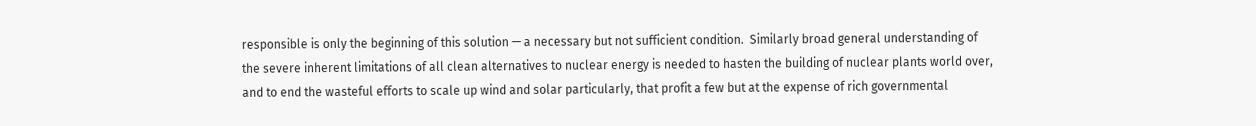responsible is only the beginning of this solution — a necessary but not sufficient condition.  Similarly broad general understanding of the severe inherent limitations of all clean alternatives to nuclear energy is needed to hasten the building of nuclear plants world over, and to end the wasteful efforts to scale up wind and solar particularly, that profit a few but at the expense of rich governmental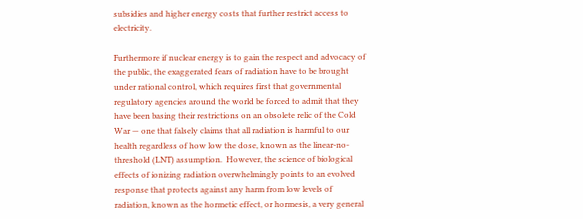subsidies and higher energy costs that further restrict access to electricity.

Furthermore if nuclear energy is to gain the respect and advocacy of the public, the exaggerated fears of radiation have to be brought under rational control, which requires first that governmental regulatory agencies around the world be forced to admit that they have been basing their restrictions on an obsolete relic of the Cold War — one that falsely claims that all radiation is harmful to our health regardless of how low the dose, known as the linear-no-threshold (LNT) assumption.  However, the science of biological effects of ionizing radiation overwhelmingly points to an evolved response that protects against any harm from low levels of radiation, known as the hormetic effect, or hormesis, a very general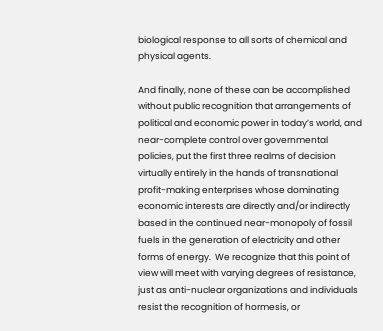biological response to all sorts of chemical and physical agents.

And finally, none of these can be accomplished without public recognition that arrangements of political and economic power in today’s world, and near-complete control over governmental policies, put the first three realms of decision virtually entirely in the hands of transnational profit-making enterprises whose dominating economic interests are directly and/or indirectly based in the continued near-monopoly of fossil fuels in the generation of electricity and other forms of energy.  We recognize that this point of view will meet with varying degrees of resistance, just as anti-nuclear organizations and individuals resist the recognition of hormesis, or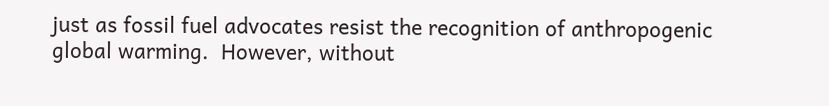just as fossil fuel advocates resist the recognition of anthropogenic global warming.  However, without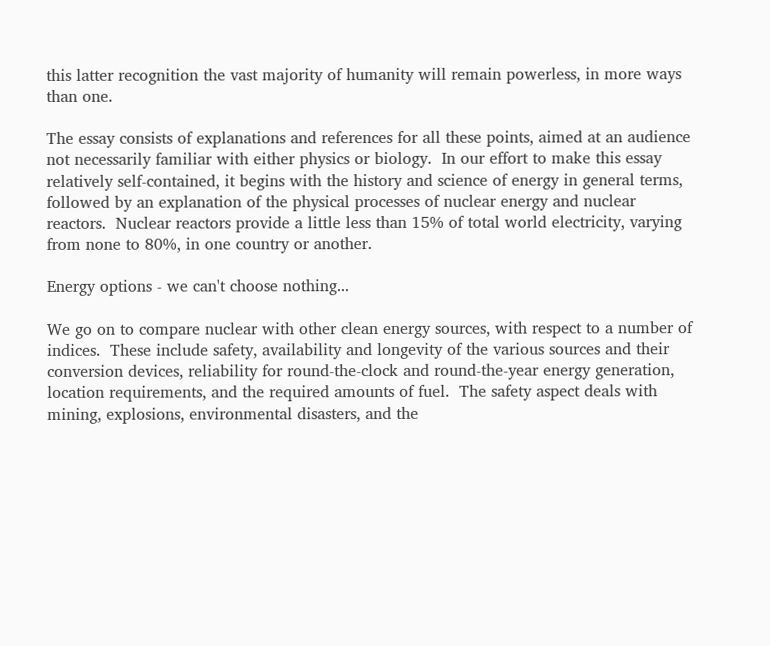this latter recognition the vast majority of humanity will remain powerless, in more ways than one.

The essay consists of explanations and references for all these points, aimed at an audience not necessarily familiar with either physics or biology.  In our effort to make this essay relatively self-contained, it begins with the history and science of energy in general terms, followed by an explanation of the physical processes of nuclear energy and nuclear reactors.  Nuclear reactors provide a little less than 15% of total world electricity, varying from none to 80%, in one country or another.

Energy options - we can't choose nothing...

We go on to compare nuclear with other clean energy sources, with respect to a number of indices.  These include safety, availability and longevity of the various sources and their conversion devices, reliability for round-the-clock and round-the-year energy generation, location requirements, and the required amounts of fuel.  The safety aspect deals with mining, explosions, environmental disasters, and the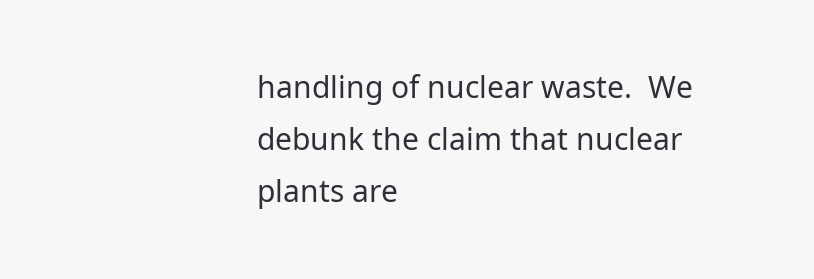handling of nuclear waste.  We debunk the claim that nuclear plants are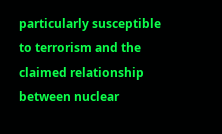particularly susceptible to terrorism and the claimed relationship between nuclear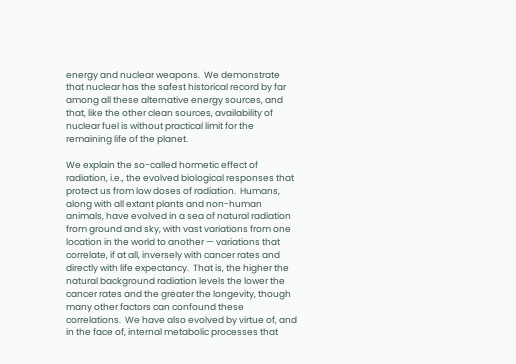energy and nuclear weapons.  We demonstrate that nuclear has the safest historical record by far among all these alternative energy sources, and that, like the other clean sources, availability of nuclear fuel is without practical limit for the remaining life of the planet.

We explain the so-called hormetic effect of radiation, i.e., the evolved biological responses that protect us from low doses of radiation.  Humans, along with all extant plants and non-human animals, have evolved in a sea of natural radiation from ground and sky, with vast variations from one location in the world to another — variations that correlate, if at all, inversely with cancer rates and directly with life expectancy.  That is, the higher the natural background radiation levels the lower the cancer rates and the greater the longevity, though many other factors can confound these correlations.  We have also evolved by virtue of, and in the face of, internal metabolic processes that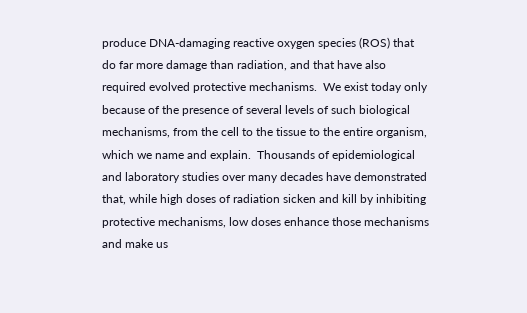produce DNA-damaging reactive oxygen species (ROS) that do far more damage than radiation, and that have also required evolved protective mechanisms.  We exist today only because of the presence of several levels of such biological mechanisms, from the cell to the tissue to the entire organism, which we name and explain.  Thousands of epidemiological and laboratory studies over many decades have demonstrated that, while high doses of radiation sicken and kill by inhibiting protective mechanisms, low doses enhance those mechanisms and make us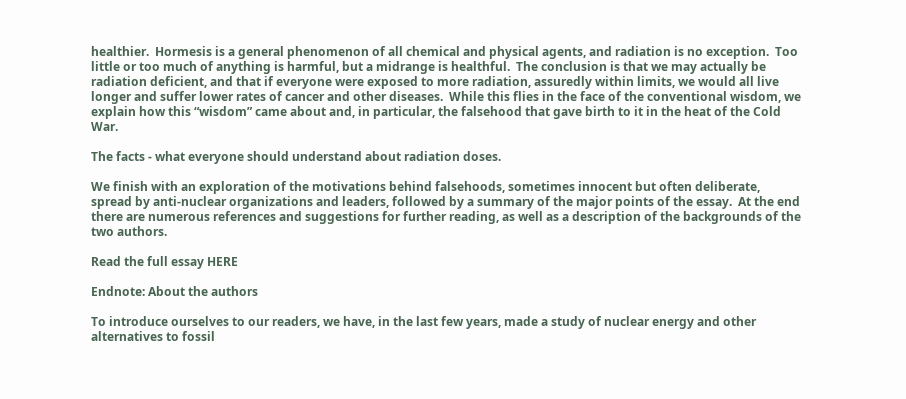healthier.  Hormesis is a general phenomenon of all chemical and physical agents, and radiation is no exception.  Too little or too much of anything is harmful, but a midrange is healthful.  The conclusion is that we may actually be radiation deficient, and that if everyone were exposed to more radiation, assuredly within limits, we would all live longer and suffer lower rates of cancer and other diseases.  While this flies in the face of the conventional wisdom, we explain how this “wisdom” came about and, in particular, the falsehood that gave birth to it in the heat of the Cold War.

The facts - what everyone should understand about radiation doses.

We finish with an exploration of the motivations behind falsehoods, sometimes innocent but often deliberate, spread by anti-nuclear organizations and leaders, followed by a summary of the major points of the essay.  At the end there are numerous references and suggestions for further reading, as well as a description of the backgrounds of the two authors.

Read the full essay HERE

Endnote: About the authors

To introduce ourselves to our readers, we have, in the last few years, made a study of nuclear energy and other alternatives to fossil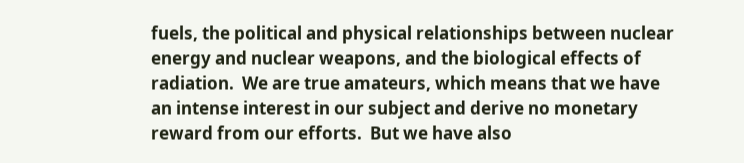fuels, the political and physical relationships between nuclear energy and nuclear weapons, and the biological effects of radiation.  We are true amateurs, which means that we have an intense interest in our subject and derive no monetary reward from our efforts.  But we have also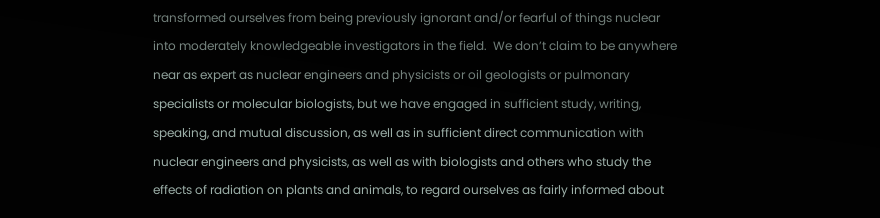transformed ourselves from being previously ignorant and/or fearful of things nuclear into moderately knowledgeable investigators in the field.  We don’t claim to be anywhere near as expert as nuclear engineers and physicists or oil geologists or pulmonary specialists or molecular biologists, but we have engaged in sufficient study, writing, speaking, and mutual discussion, as well as in sufficient direct communication with nuclear engineers and physicists, as well as with biologists and others who study the effects of radiation on plants and animals, to regard ourselves as fairly informed about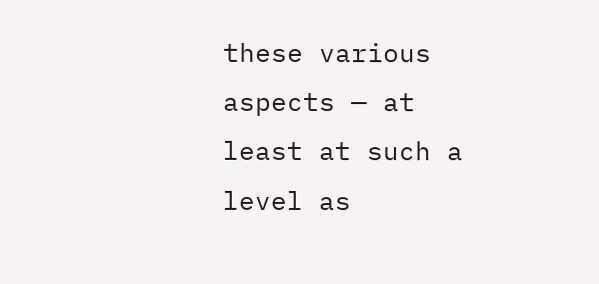these various aspects — at least at such a level as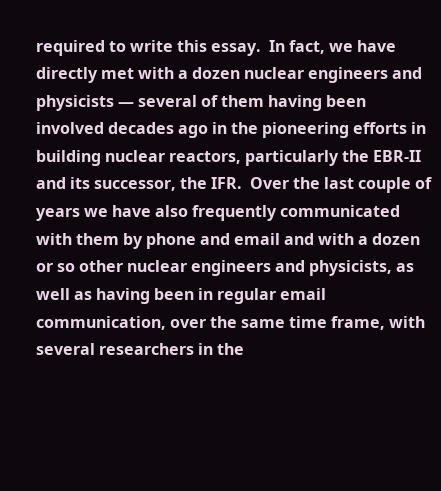required to write this essay.  In fact, we have directly met with a dozen nuclear engineers and physicists — several of them having been involved decades ago in the pioneering efforts in building nuclear reactors, particularly the EBR-II and its successor, the IFR.  Over the last couple of years we have also frequently communicated with them by phone and email and with a dozen or so other nuclear engineers and physicists, as well as having been in regular email communication, over the same time frame, with several researchers in the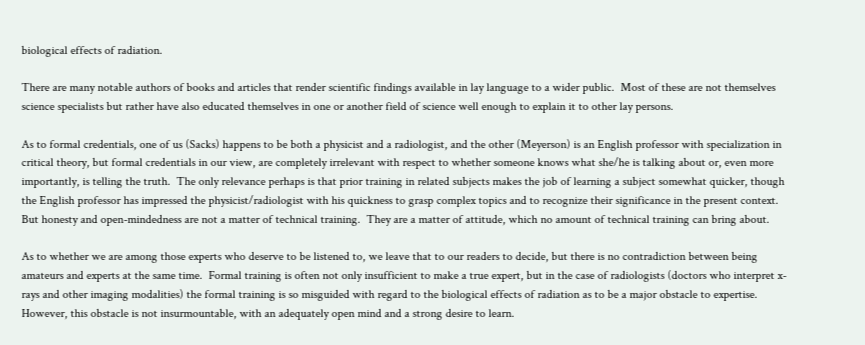biological effects of radiation.

There are many notable authors of books and articles that render scientific findings available in lay language to a wider public.  Most of these are not themselves science specialists but rather have also educated themselves in one or another field of science well enough to explain it to other lay persons.

As to formal credentials, one of us (Sacks) happens to be both a physicist and a radiologist, and the other (Meyerson) is an English professor with specialization in critical theory, but formal credentials in our view, are completely irrelevant with respect to whether someone knows what she/he is talking about or, even more importantly, is telling the truth.  The only relevance perhaps is that prior training in related subjects makes the job of learning a subject somewhat quicker, though the English professor has impressed the physicist/radiologist with his quickness to grasp complex topics and to recognize their significance in the present context.  But honesty and open-mindedness are not a matter of technical training.  They are a matter of attitude, which no amount of technical training can bring about.

As to whether we are among those experts who deserve to be listened to, we leave that to our readers to decide, but there is no contradiction between being amateurs and experts at the same time.  Formal training is often not only insufficient to make a true expert, but in the case of radiologists (doctors who interpret x-rays and other imaging modalities) the formal training is so misguided with regard to the biological effects of radiation as to be a major obstacle to expertise.  However, this obstacle is not insurmountable, with an adequately open mind and a strong desire to learn.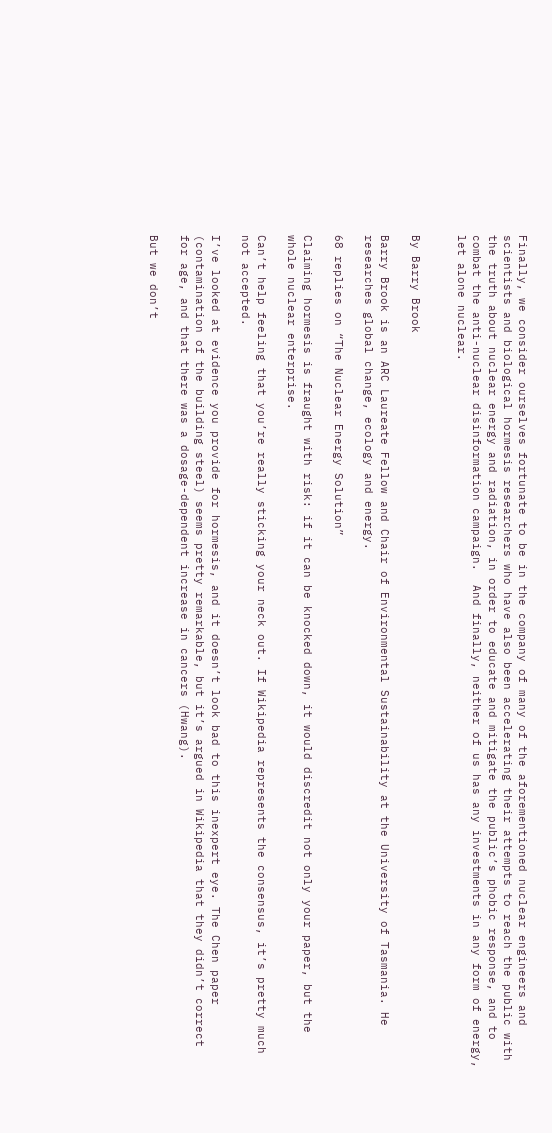Finally, we consider ourselves fortunate to be in the company of many of the aforementioned nuclear engineers and scientists and biological hormesis researchers who have also been accelerating their attempts to reach the public with the truth about nuclear energy and radiation, in order to educate and mitigate the public’s phobic response, and to combat the anti-nuclear disinformation campaign.  And finally, neither of us has any investments in any form of energy, let alone nuclear.


By Barry Brook

Barry Brook is an ARC Laureate Fellow and Chair of Environmental Sustainability at the University of Tasmania. He researches global change, ecology and energy.

68 replies on “The Nuclear Energy Solution”

Claiming hormesis is fraught with risk: if it can be knocked down, it would discredit not only your paper, but the whole nuclear enterprise.

Can’t help feeling that you’re really sticking your neck out. If Wikipedia represents the consensus, it’s pretty much not accepted.

I’ve looked at evidence you provide for hormesis, and it doesn’t look bad to this inexpert eye. The Chen paper (contamination of the building steel) seems pretty remarkable, but it’s argued in Wikipedia that they didn’t correct for age, and that there was a dosage-dependent increase in cancers (Hwang).

But we don’t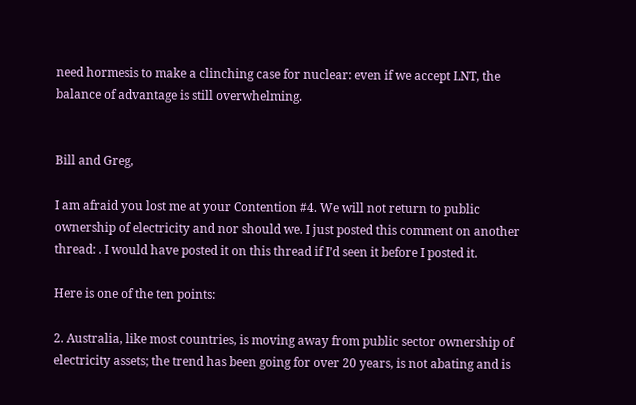need hormesis to make a clinching case for nuclear: even if we accept LNT, the balance of advantage is still overwhelming.


Bill and Greg,

I am afraid you lost me at your Contention #4. We will not return to public ownership of electricity and nor should we. I just posted this comment on another thread: . I would have posted it on this thread if I’d seen it before I posted it.

Here is one of the ten points:

2. Australia, like most countries, is moving away from public sector ownership of electricity assets; the trend has been going for over 20 years, is not abating and is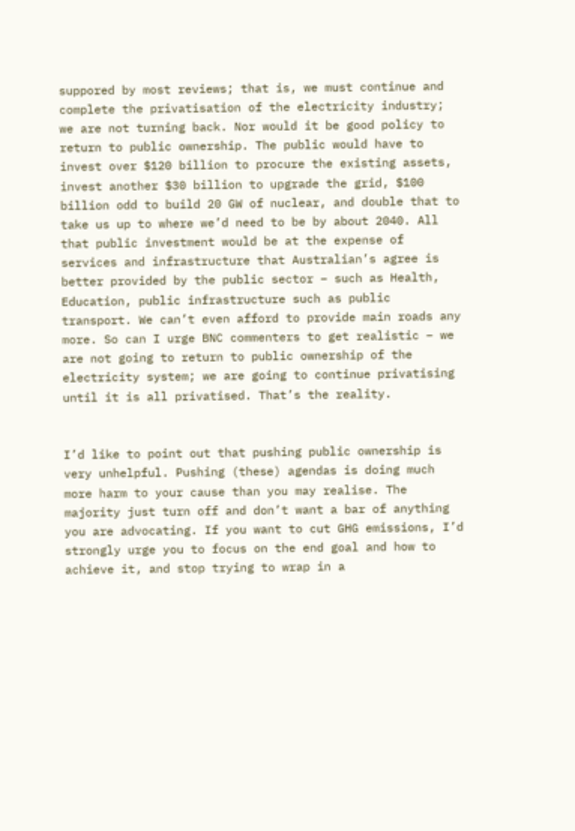suppored by most reviews; that is, we must continue and complete the privatisation of the electricity industry; we are not turning back. Nor would it be good policy to return to public ownership. The public would have to invest over $120 billion to procure the existing assets, invest another $30 billion to upgrade the grid, $100 billion odd to build 20 GW of nuclear, and double that to take us up to where we’d need to be by about 2040. All that public investment would be at the expense of services and infrastructure that Australian’s agree is better provided by the public sector – such as Health, Education, public infrastructure such as public transport. We can’t even afford to provide main roads any more. So can I urge BNC commenters to get realistic – we are not going to return to public ownership of the electricity system; we are going to continue privatising until it is all privatised. That’s the reality.


I’d like to point out that pushing public ownership is very unhelpful. Pushing (these) agendas is doing much more harm to your cause than you may realise. The majority just turn off and don’t want a bar of anything you are advocating. If you want to cut GHG emissions, I’d strongly urge you to focus on the end goal and how to achieve it, and stop trying to wrap in a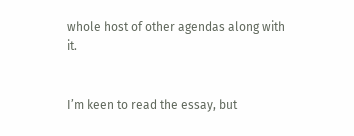whole host of other agendas along with it.


I’m keen to read the essay, but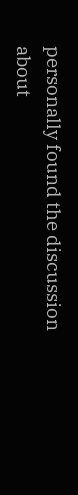personally found the discussion about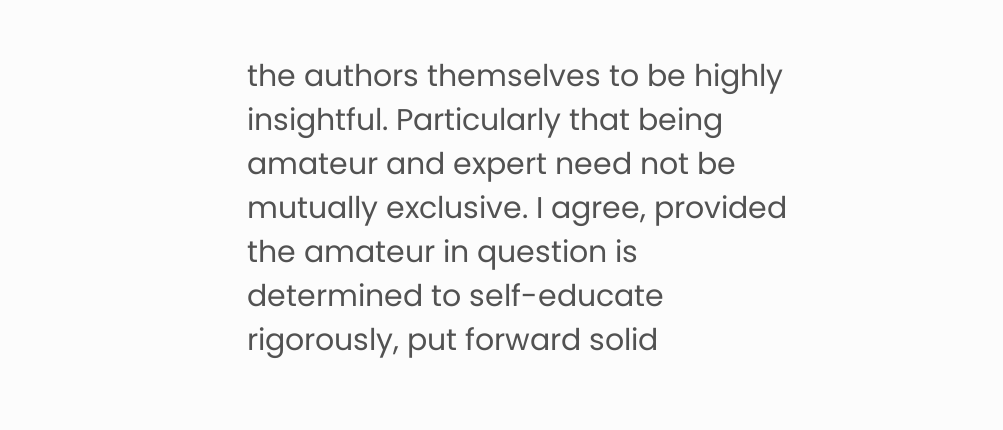the authors themselves to be highly insightful. Particularly that being amateur and expert need not be mutually exclusive. I agree, provided the amateur in question is determined to self-educate rigorously, put forward solid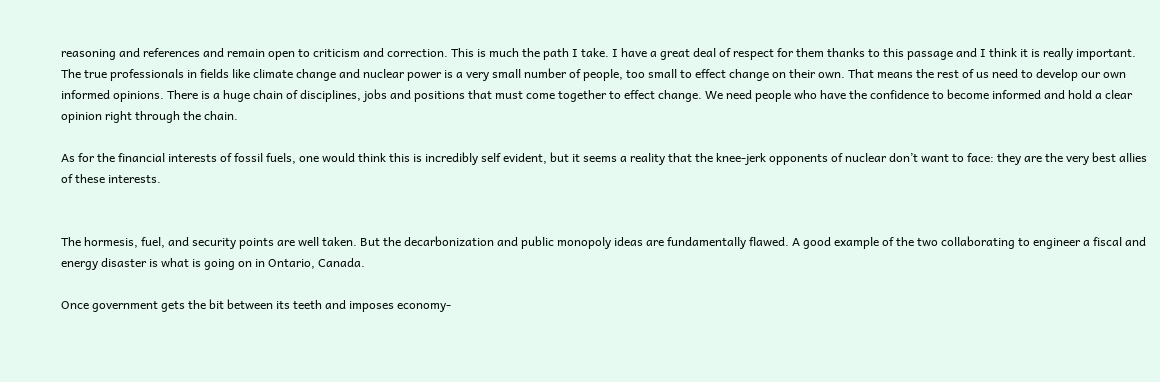reasoning and references and remain open to criticism and correction. This is much the path I take. I have a great deal of respect for them thanks to this passage and I think it is really important. The true professionals in fields like climate change and nuclear power is a very small number of people, too small to effect change on their own. That means the rest of us need to develop our own informed opinions. There is a huge chain of disciplines, jobs and positions that must come together to effect change. We need people who have the confidence to become informed and hold a clear opinion right through the chain.

As for the financial interests of fossil fuels, one would think this is incredibly self evident, but it seems a reality that the knee-jerk opponents of nuclear don’t want to face: they are the very best allies of these interests.


The hormesis, fuel, and security points are well taken. But the decarbonization and public monopoly ideas are fundamentally flawed. A good example of the two collaborating to engineer a fiscal and energy disaster is what is going on in Ontario, Canada.

Once government gets the bit between its teeth and imposes economy-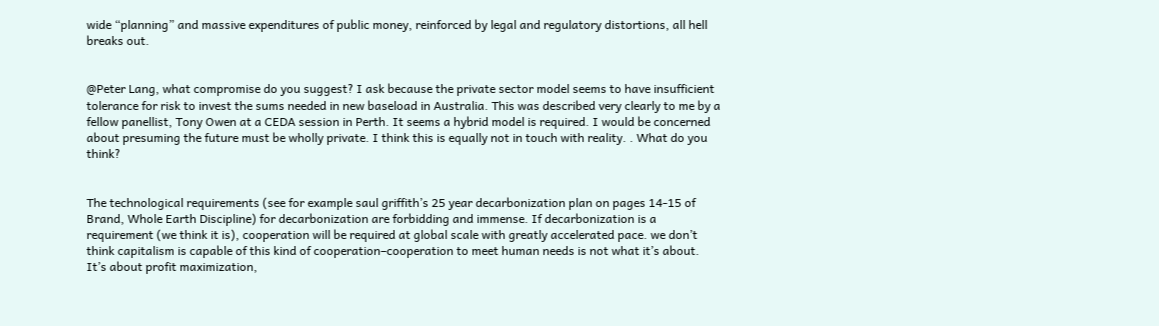wide “planning” and massive expenditures of public money, reinforced by legal and regulatory distortions, all hell breaks out.


@Peter Lang, what compromise do you suggest? I ask because the private sector model seems to have insufficient tolerance for risk to invest the sums needed in new baseload in Australia. This was described very clearly to me by a fellow panellist, Tony Owen at a CEDA session in Perth. It seems a hybrid model is required. I would be concerned about presuming the future must be wholly private. I think this is equally not in touch with reality. . What do you think?


The technological requirements (see for example saul griffith’s 25 year decarbonization plan on pages 14-15 of Brand, Whole Earth Discipline) for decarbonization are forbidding and immense. If decarbonization is a requirement (we think it is), cooperation will be required at global scale with greatly accelerated pace. we don’t think capitalism is capable of this kind of cooperation–cooperation to meet human needs is not what it’s about. It’s about profit maximization,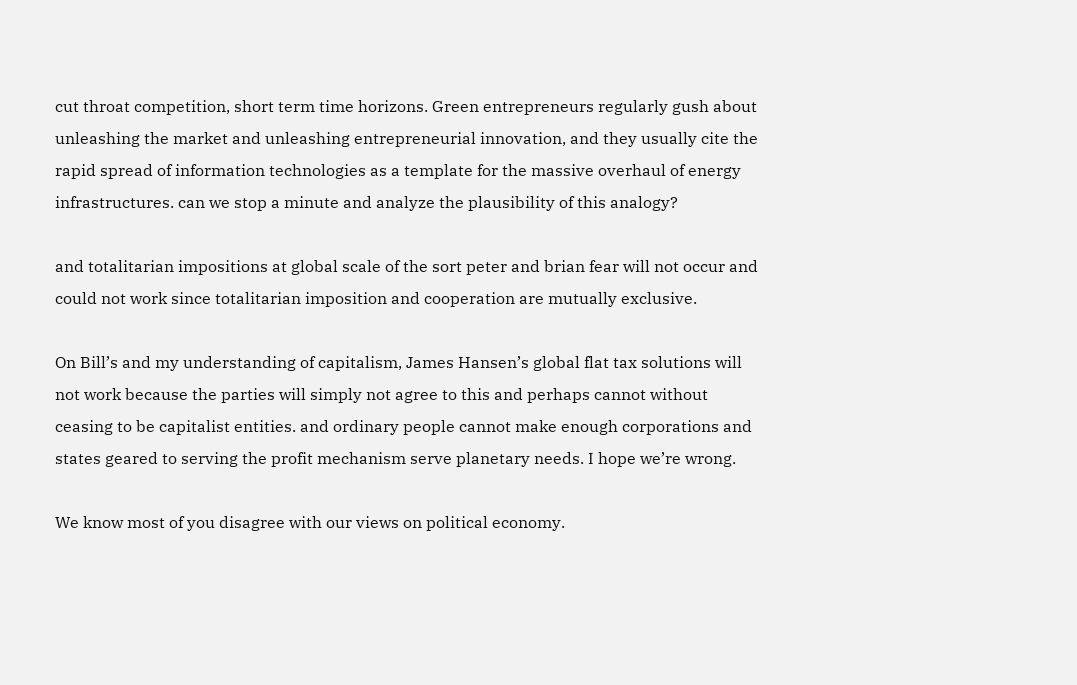cut throat competition, short term time horizons. Green entrepreneurs regularly gush about unleashing the market and unleashing entrepreneurial innovation, and they usually cite the rapid spread of information technologies as a template for the massive overhaul of energy infrastructures. can we stop a minute and analyze the plausibility of this analogy?

and totalitarian impositions at global scale of the sort peter and brian fear will not occur and could not work since totalitarian imposition and cooperation are mutually exclusive.

On Bill’s and my understanding of capitalism, James Hansen’s global flat tax solutions will not work because the parties will simply not agree to this and perhaps cannot without ceasing to be capitalist entities. and ordinary people cannot make enough corporations and states geared to serving the profit mechanism serve planetary needs. I hope we’re wrong.

We know most of you disagree with our views on political economy.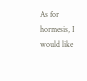As for hormesis, I would like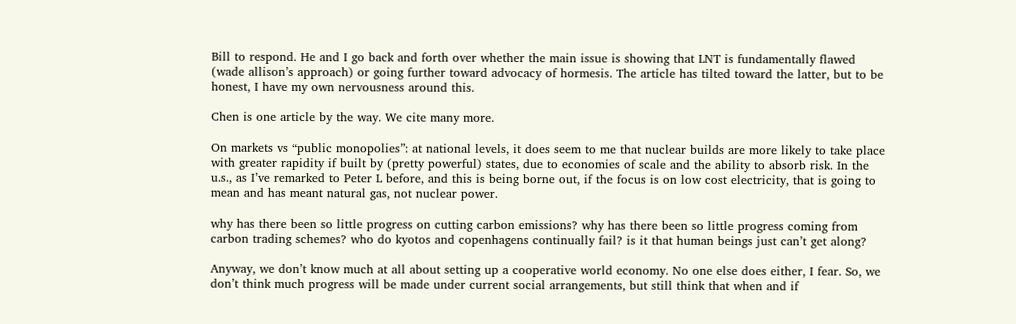Bill to respond. He and I go back and forth over whether the main issue is showing that LNT is fundamentally flawed (wade allison’s approach) or going further toward advocacy of hormesis. The article has tilted toward the latter, but to be honest, I have my own nervousness around this.

Chen is one article by the way. We cite many more.

On markets vs “public monopolies”: at national levels, it does seem to me that nuclear builds are more likely to take place with greater rapidity if built by (pretty powerful) states, due to economies of scale and the ability to absorb risk. In the u.s., as I’ve remarked to Peter L before, and this is being borne out, if the focus is on low cost electricity, that is going to mean and has meant natural gas, not nuclear power.

why has there been so little progress on cutting carbon emissions? why has there been so little progress coming from carbon trading schemes? who do kyotos and copenhagens continually fail? is it that human beings just can’t get along?

Anyway, we don’t know much at all about setting up a cooperative world economy. No one else does either, I fear. So, we don’t think much progress will be made under current social arrangements, but still think that when and if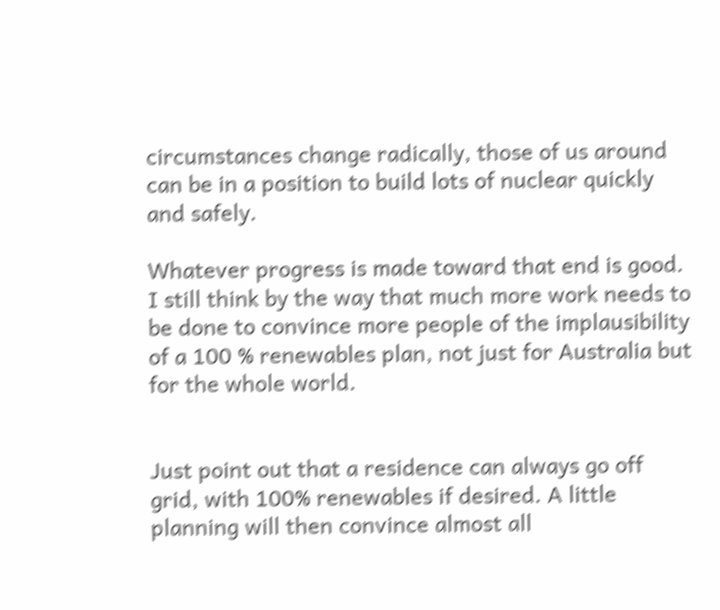circumstances change radically, those of us around can be in a position to build lots of nuclear quickly and safely.

Whatever progress is made toward that end is good. I still think by the way that much more work needs to be done to convince more people of the implausibility of a 100 % renewables plan, not just for Australia but for the whole world.


Just point out that a residence can always go off grid, with 100% renewables if desired. A little planning will then convince almost all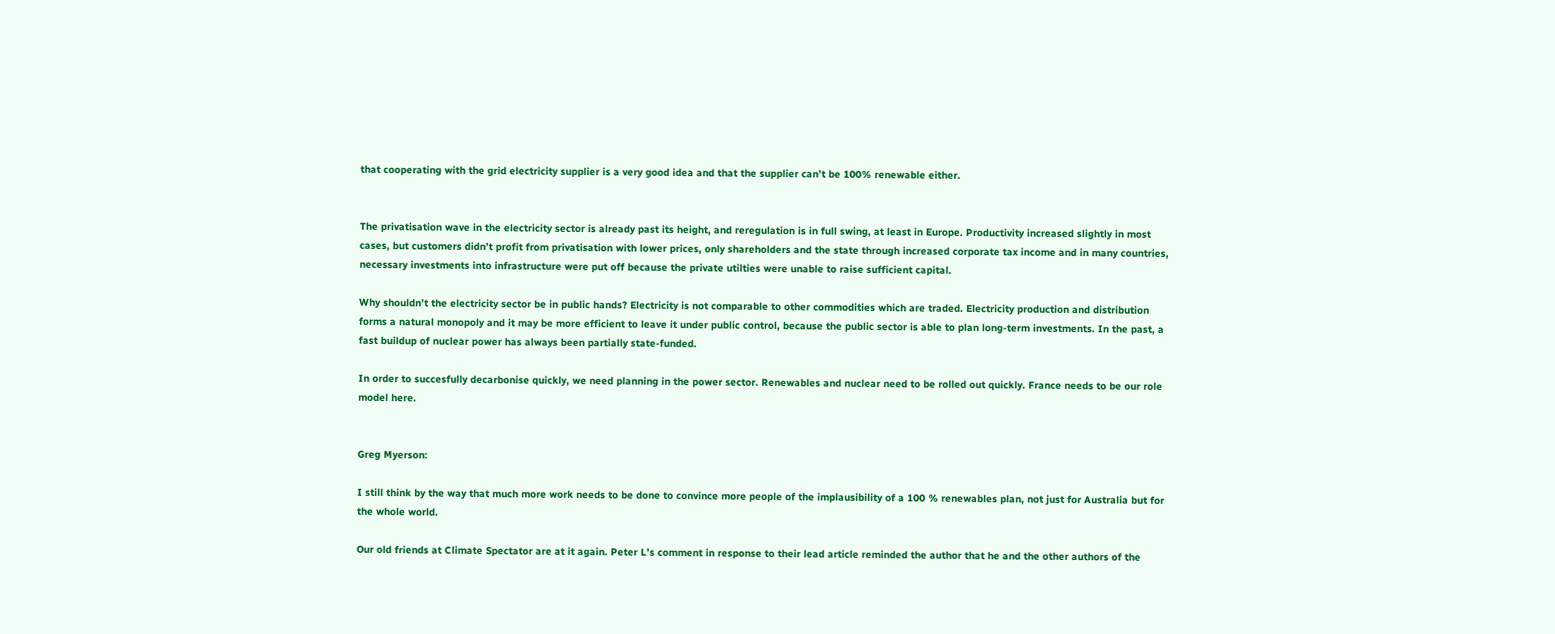that cooperating with the grid electricity supplier is a very good idea and that the supplier can’t be 100% renewable either.


The privatisation wave in the electricity sector is already past its height, and reregulation is in full swing, at least in Europe. Productivity increased slightly in most cases, but customers didn’t profit from privatisation with lower prices, only shareholders and the state through increased corporate tax income and in many countries, necessary investments into infrastructure were put off because the private utilties were unable to raise sufficient capital.

Why shouldn’t the electricity sector be in public hands? Electricity is not comparable to other commodities which are traded. Electricity production and distribution forms a natural monopoly and it may be more efficient to leave it under public control, because the public sector is able to plan long-term investments. In the past, a fast buildup of nuclear power has always been partially state-funded.

In order to succesfully decarbonise quickly, we need planning in the power sector. Renewables and nuclear need to be rolled out quickly. France needs to be our role model here.


Greg Myerson:

I still think by the way that much more work needs to be done to convince more people of the implausibility of a 100 % renewables plan, not just for Australia but for the whole world.

Our old friends at Climate Spectator are at it again. Peter L’s comment in response to their lead article reminded the author that he and the other authors of the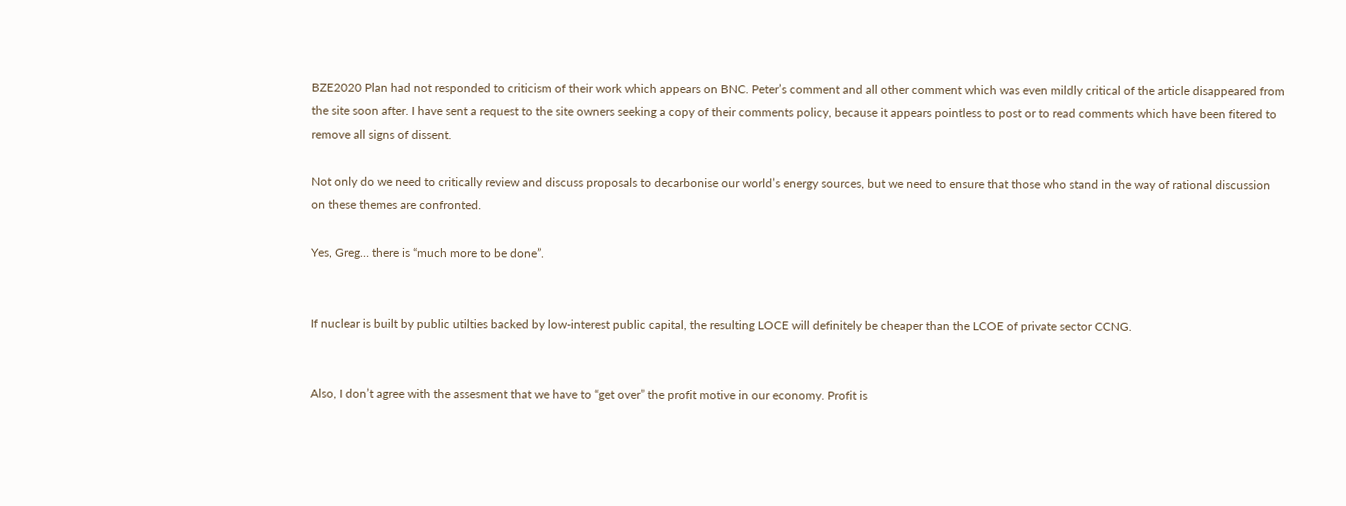BZE2020 Plan had not responded to criticism of their work which appears on BNC. Peter’s comment and all other comment which was even mildly critical of the article disappeared from the site soon after. I have sent a request to the site owners seeking a copy of their comments policy, because it appears pointless to post or to read comments which have been fitered to remove all signs of dissent.

Not only do we need to critically review and discuss proposals to decarbonise our world’s energy sources, but we need to ensure that those who stand in the way of rational discussion on these themes are confronted.

Yes, Greg… there is “much more to be done”.


If nuclear is built by public utilties backed by low-interest public capital, the resulting LOCE will definitely be cheaper than the LCOE of private sector CCNG.


Also, I don’t agree with the assesment that we have to “get over” the profit motive in our economy. Profit is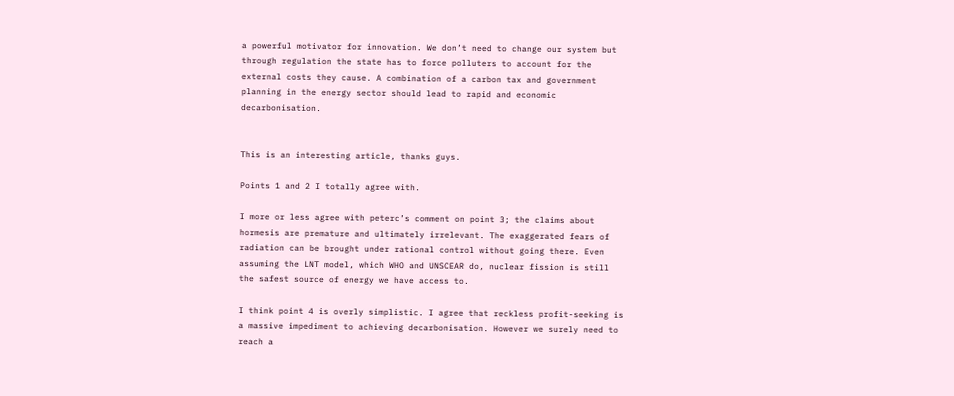a powerful motivator for innovation. We don’t need to change our system but through regulation the state has to force polluters to account for the external costs they cause. A combination of a carbon tax and government planning in the energy sector should lead to rapid and economic decarbonisation.


This is an interesting article, thanks guys.

Points 1 and 2 I totally agree with.

I more or less agree with peterc’s comment on point 3; the claims about hormesis are premature and ultimately irrelevant. The exaggerated fears of radiation can be brought under rational control without going there. Even assuming the LNT model, which WHO and UNSCEAR do, nuclear fission is still the safest source of energy we have access to.

I think point 4 is overly simplistic. I agree that reckless profit-seeking is a massive impediment to achieving decarbonisation. However we surely need to reach a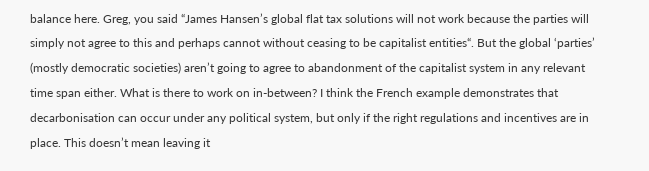balance here. Greg, you said “James Hansen’s global flat tax solutions will not work because the parties will simply not agree to this and perhaps cannot without ceasing to be capitalist entities“. But the global ‘parties’ (mostly democratic societies) aren’t going to agree to abandonment of the capitalist system in any relevant time span either. What is there to work on in-between? I think the French example demonstrates that decarbonisation can occur under any political system, but only if the right regulations and incentives are in place. This doesn’t mean leaving it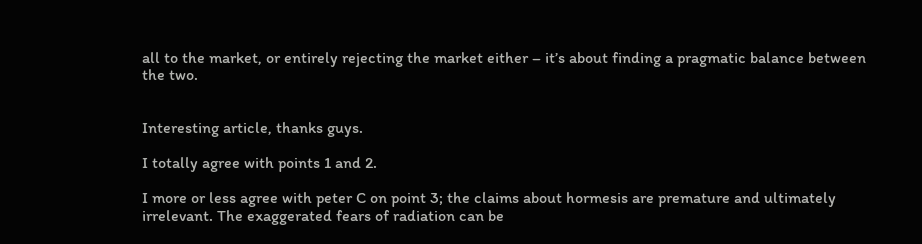all to the market, or entirely rejecting the market either – it’s about finding a pragmatic balance between the two.


Interesting article, thanks guys.

I totally agree with points 1 and 2.

I more or less agree with peter C on point 3; the claims about hormesis are premature and ultimately irrelevant. The exaggerated fears of radiation can be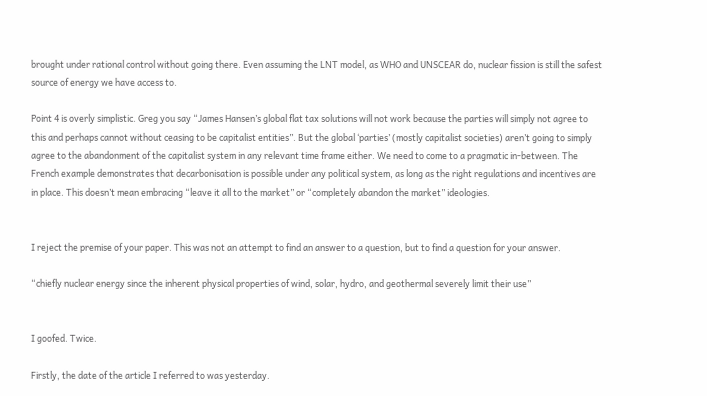brought under rational control without going there. Even assuming the LNT model, as WHO and UNSCEAR do, nuclear fission is still the safest source of energy we have access to.

Point 4 is overly simplistic. Greg you say “James Hansen’s global flat tax solutions will not work because the parties will simply not agree to this and perhaps cannot without ceasing to be capitalist entities”. But the global ‘parties’ (mostly capitalist societies) aren’t going to simply agree to the abandonment of the capitalist system in any relevant time frame either. We need to come to a pragmatic in-between. The French example demonstrates that decarbonisation is possible under any political system, as long as the right regulations and incentives are in place. This doesn’t mean embracing “leave it all to the market” or “completely abandon the market” ideologies.


I reject the premise of your paper. This was not an attempt to find an answer to a question, but to find a question for your answer.

“chiefly nuclear energy since the inherent physical properties of wind, solar, hydro, and geothermal severely limit their use”


I goofed. Twice.

Firstly, the date of the article I referred to was yesterday.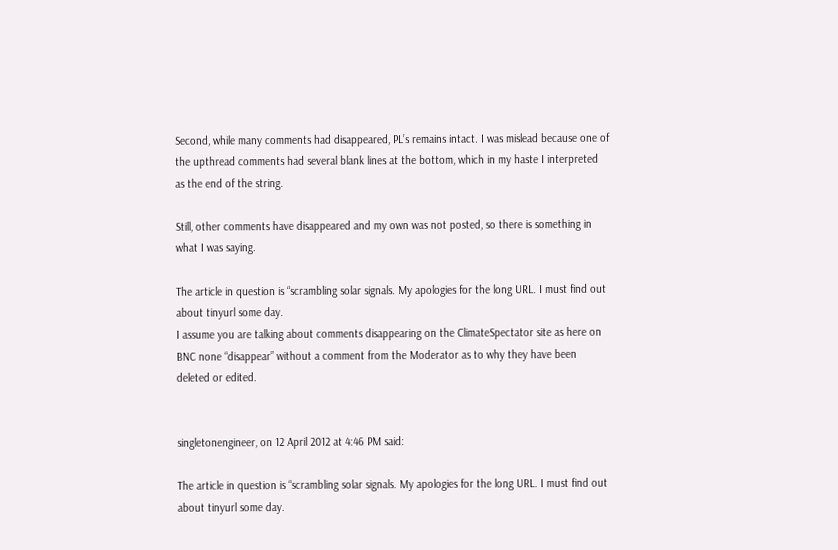Second, while many comments had disappeared, PL’s remains intact. I was mislead because one of the upthread comments had several blank lines at the bottom, which in my haste I interpreted as the end of the string.

Still, other comments have disappeared and my own was not posted, so there is something in what I was saying.

The article in question is “scrambling solar signals. My apologies for the long URL. I must find out about tinyurl some day.
I assume you are talking about comments disappearing on the ClimateSpectator site as here on BNC none “disappear” without a comment from the Moderator as to why they have been deleted or edited.


singletonengineer, on 12 April 2012 at 4:46 PM said:

The article in question is “scrambling solar signals. My apologies for the long URL. I must find out about tinyurl some day.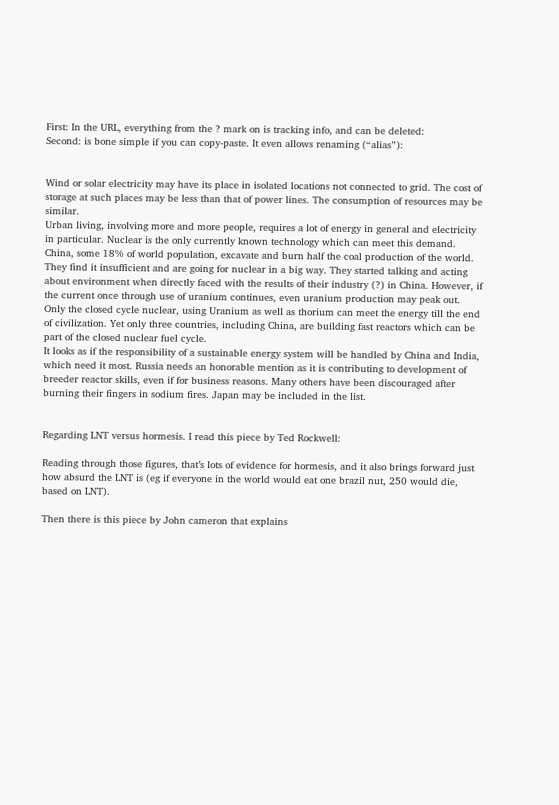First: In the URL, everything from the ? mark on is tracking info, and can be deleted:
Second: is bone simple if you can copy-paste. It even allows renaming (“alias”):


Wind or solar electricity may have its place in isolated locations not connected to grid. The cost of storage at such places may be less than that of power lines. The consumption of resources may be similar.
Urban living, involving more and more people, requires a lot of energy in general and electricity in particular. Nuclear is the only currently known technology which can meet this demand.
China, some 18% of world population, excavate and burn half the coal production of the world. They find it insufficient and are going for nuclear in a big way. They started talking and acting about environment when directly faced with the results of their industry (?) in China. However, if the current once through use of uranium continues, even uranium production may peak out. Only the closed cycle nuclear, using Uranium as well as thorium can meet the energy till the end of civilization. Yet only three countries, including China, are building fast reactors which can be part of the closed nuclear fuel cycle.
It looks as if the responsibility of a sustainable energy system will be handled by China and India, which need it most. Russia needs an honorable mention as it is contributing to development of breeder reactor skills, even if for business reasons. Many others have been discouraged after burning their fingers in sodium fires. Japan may be included in the list.


Regarding LNT versus hormesis. I read this piece by Ted Rockwell:

Reading through those figures, that’s lots of evidence for hormesis, and it also brings forward just how absurd the LNT is (eg if everyone in the world would eat one brazil nut, 250 would die, based on LNT).

Then there is this piece by John cameron that explains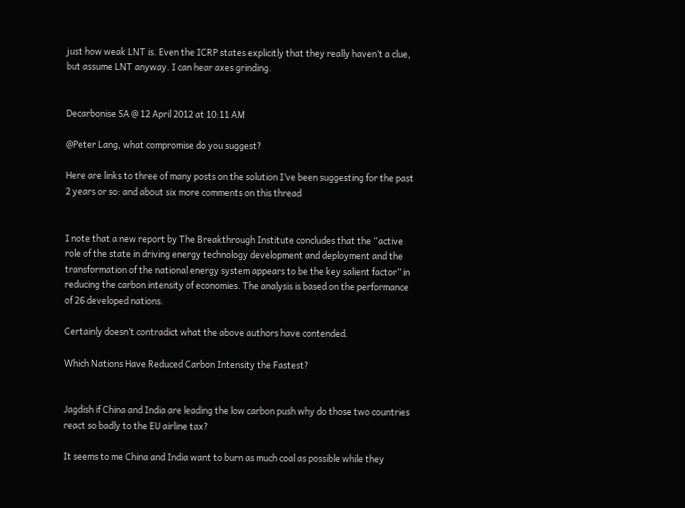just how weak LNT is. Even the ICRP states explicitly that they really haven’t a clue, but assume LNT anyway. I can hear axes grinding.


Decarbonise SA @ 12 April 2012 at 10:11 AM

@Peter Lang, what compromise do you suggest?

Here are links to three of many posts on the solution I’ve been suggesting for the past 2 years or so: and about six more comments on this thread


I note that a new report by The Breakthrough Institute concludes that the “active role of the state in driving energy technology development and deployment and the transformation of the national energy system appears to be the key salient factor” in reducing the carbon intensity of economies. The analysis is based on the performance of 26 developed nations.

Certainly doesn’t contradict what the above authors have contended.

Which Nations Have Reduced Carbon Intensity the Fastest?


Jagdish if China and India are leading the low carbon push why do those two countries react so badly to the EU airline tax?

It seems to me China and India want to burn as much coal as possible while they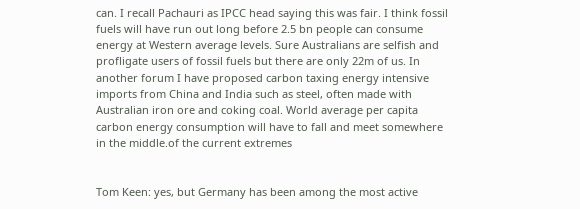can. I recall Pachauri as IPCC head saying this was fair. I think fossil fuels will have run out long before 2.5 bn people can consume energy at Western average levels. Sure Australians are selfish and profligate users of fossil fuels but there are only 22m of us. In another forum I have proposed carbon taxing energy intensive imports from China and India such as steel, often made with Australian iron ore and coking coal. World average per capita carbon energy consumption will have to fall and meet somewhere in the middle.of the current extremes


Tom Keen: yes, but Germany has been among the most active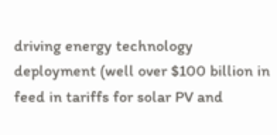driving energy technology deployment (well over $100 billion in feed in tariffs for solar PV and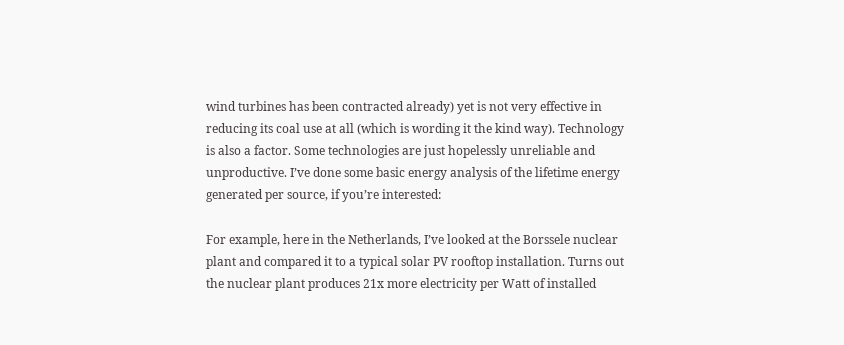wind turbines has been contracted already) yet is not very effective in reducing its coal use at all (which is wording it the kind way). Technology is also a factor. Some technologies are just hopelessly unreliable and unproductive. I’ve done some basic energy analysis of the lifetime energy generated per source, if you’re interested:

For example, here in the Netherlands, I’ve looked at the Borssele nuclear plant and compared it to a typical solar PV rooftop installation. Turns out the nuclear plant produces 21x more electricity per Watt of installed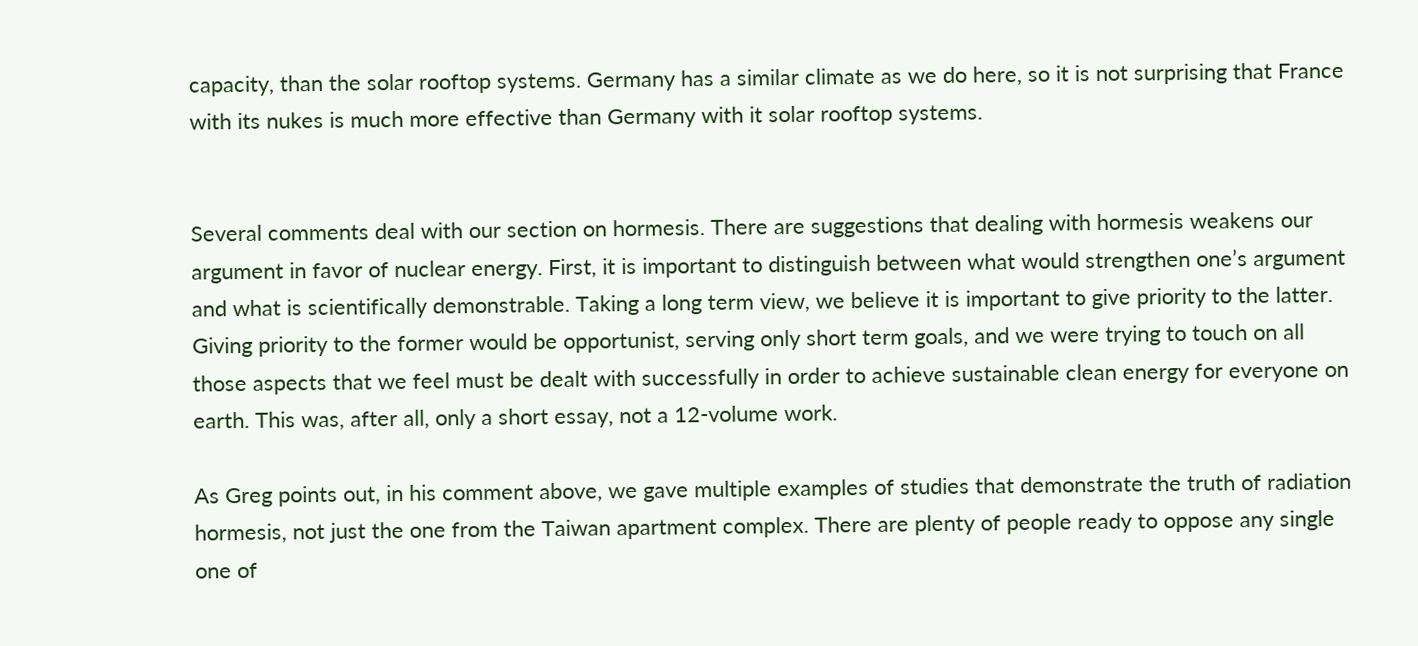capacity, than the solar rooftop systems. Germany has a similar climate as we do here, so it is not surprising that France with its nukes is much more effective than Germany with it solar rooftop systems.


Several comments deal with our section on hormesis. There are suggestions that dealing with hormesis weakens our argument in favor of nuclear energy. First, it is important to distinguish between what would strengthen one’s argument and what is scientifically demonstrable. Taking a long term view, we believe it is important to give priority to the latter. Giving priority to the former would be opportunist, serving only short term goals, and we were trying to touch on all those aspects that we feel must be dealt with successfully in order to achieve sustainable clean energy for everyone on earth. This was, after all, only a short essay, not a 12-volume work.

As Greg points out, in his comment above, we gave multiple examples of studies that demonstrate the truth of radiation hormesis, not just the one from the Taiwan apartment complex. There are plenty of people ready to oppose any single one of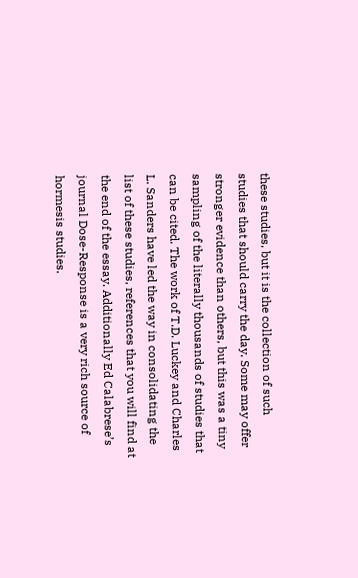these studies, but it is the collection of such studies that should carry the day. Some may offer stronger evidence than others, but this was a tiny sampling of the literally thousands of studies that can be cited. The work of T.D. Luckey and Charles L. Sanders have led the way in consolidating the list of these studies, references that you will find at the end of the essay. Additionally Ed Calabrese’s journal Dose-Response is a very rich source of hormesis studies.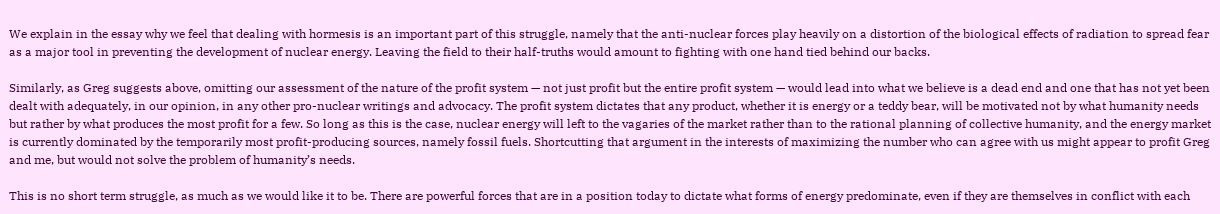We explain in the essay why we feel that dealing with hormesis is an important part of this struggle, namely that the anti-nuclear forces play heavily on a distortion of the biological effects of radiation to spread fear as a major tool in preventing the development of nuclear energy. Leaving the field to their half-truths would amount to fighting with one hand tied behind our backs.

Similarly, as Greg suggests above, omitting our assessment of the nature of the profit system — not just profit but the entire profit system — would lead into what we believe is a dead end and one that has not yet been dealt with adequately, in our opinion, in any other pro-nuclear writings and advocacy. The profit system dictates that any product, whether it is energy or a teddy bear, will be motivated not by what humanity needs but rather by what produces the most profit for a few. So long as this is the case, nuclear energy will left to the vagaries of the market rather than to the rational planning of collective humanity, and the energy market is currently dominated by the temporarily most profit-producing sources, namely fossil fuels. Shortcutting that argument in the interests of maximizing the number who can agree with us might appear to profit Greg and me, but would not solve the problem of humanity’s needs.

This is no short term struggle, as much as we would like it to be. There are powerful forces that are in a position today to dictate what forms of energy predominate, even if they are themselves in conflict with each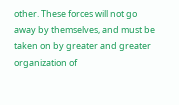other. These forces will not go away by themselves, and must be taken on by greater and greater organization of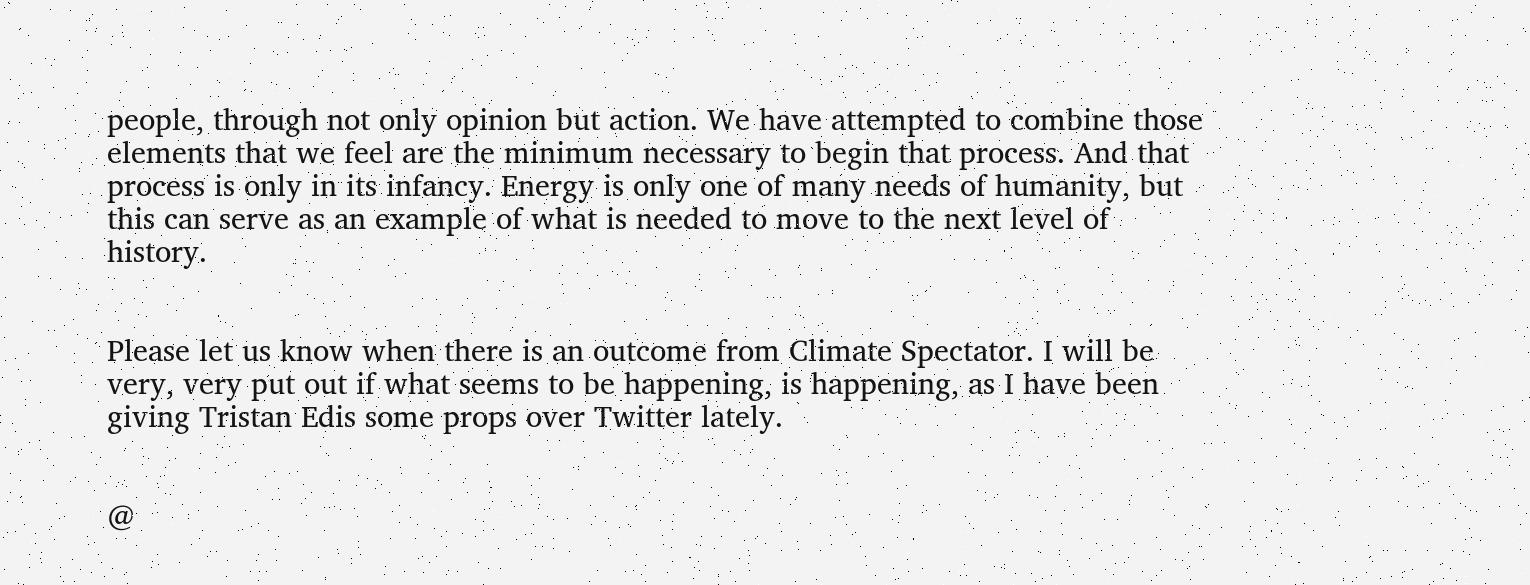people, through not only opinion but action. We have attempted to combine those elements that we feel are the minimum necessary to begin that process. And that process is only in its infancy. Energy is only one of many needs of humanity, but this can serve as an example of what is needed to move to the next level of history.


Please let us know when there is an outcome from Climate Spectator. I will be very, very put out if what seems to be happening, is happening, as I have been giving Tristan Edis some props over Twitter lately.


@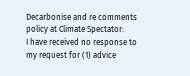Decarbonise and re comments policy at Climate Spectator:
I have received no response to my request for (1) advice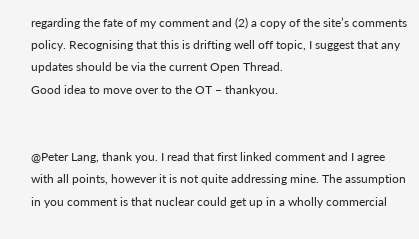regarding the fate of my comment and (2) a copy of the site’s comments policy. Recognising that this is drifting well off topic, I suggest that any updates should be via the current Open Thread.
Good idea to move over to the OT – thankyou.


@Peter Lang, thank you. I read that first linked comment and I agree with all points, however it is not quite addressing mine. The assumption in you comment is that nuclear could get up in a wholly commercial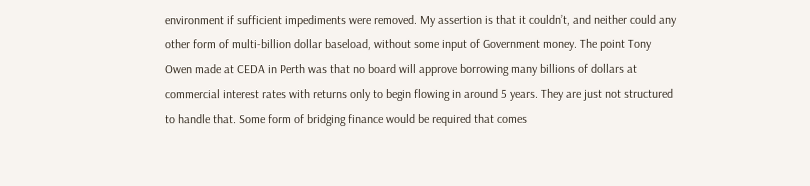environment if sufficient impediments were removed. My assertion is that it couldn’t, and neither could any other form of multi-billion dollar baseload, without some input of Government money. The point Tony Owen made at CEDA in Perth was that no board will approve borrowing many billions of dollars at commercial interest rates with returns only to begin flowing in around 5 years. They are just not structured to handle that. Some form of bridging finance would be required that comes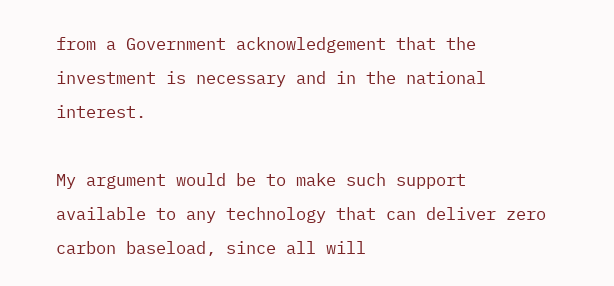from a Government acknowledgement that the investment is necessary and in the national interest.

My argument would be to make such support available to any technology that can deliver zero carbon baseload, since all will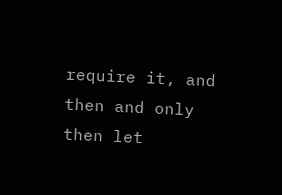require it, and then and only then let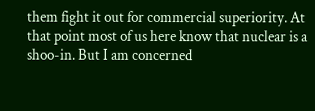them fight it out for commercial superiority. At that point most of us here know that nuclear is a shoo-in. But I am concerned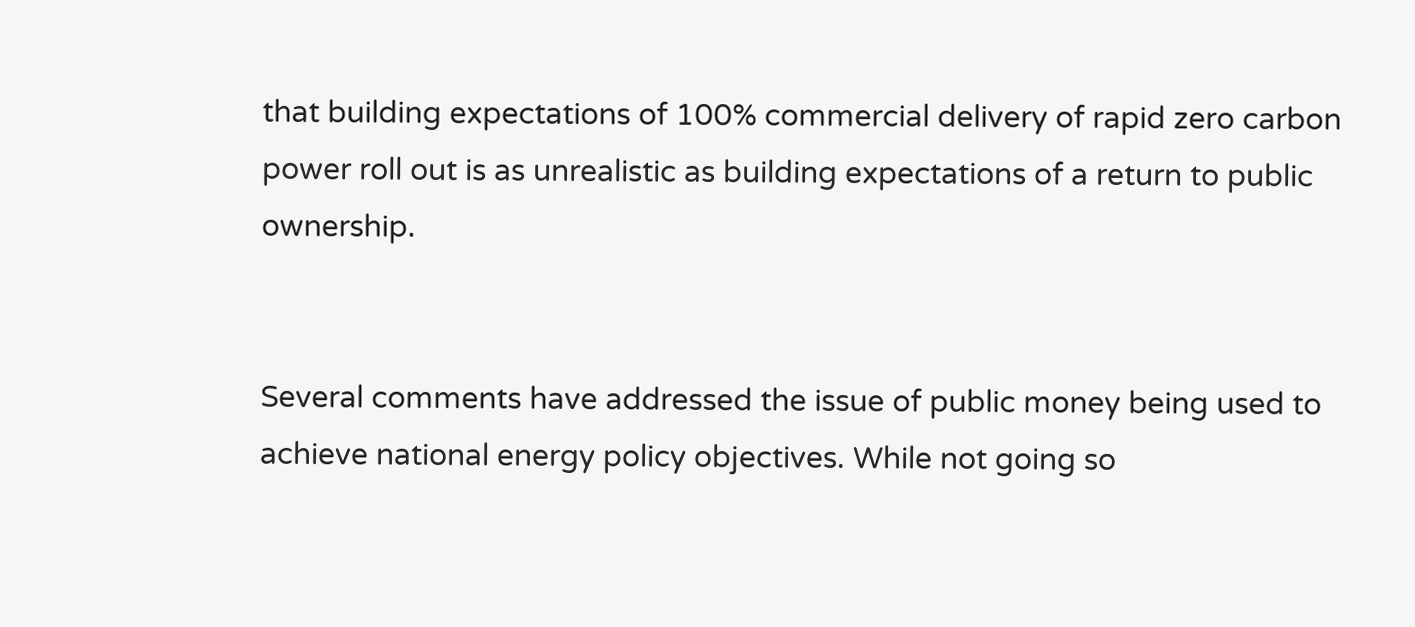that building expectations of 100% commercial delivery of rapid zero carbon power roll out is as unrealistic as building expectations of a return to public ownership.


Several comments have addressed the issue of public money being used to achieve national energy policy objectives. While not going so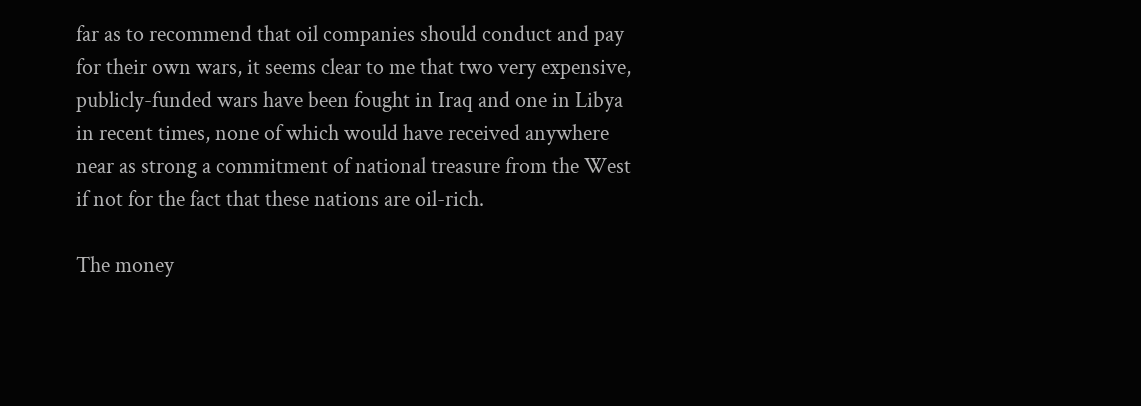far as to recommend that oil companies should conduct and pay for their own wars, it seems clear to me that two very expensive, publicly-funded wars have been fought in Iraq and one in Libya in recent times, none of which would have received anywhere near as strong a commitment of national treasure from the West if not for the fact that these nations are oil-rich.

The money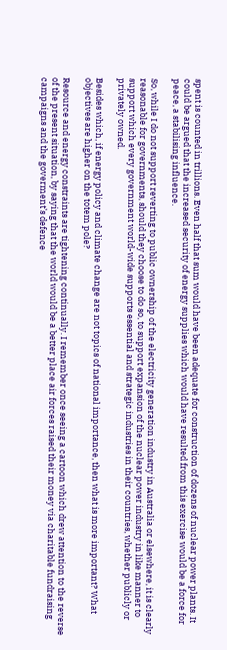spent is counted in trillions. Even half that sum would have been adequate for construction of dozens of nuclear power plants. It could be argued that the increased security of energy supplies which would have resulted from this exercise would be a force for peace, a stabilising influence.

So, while I do not support reverting to public ownership of the electricity generation industry in Australia or elsewhere, it is clearly reasonable for governments, should they choose to do so, to support expansion of the nuclear power industry in like manner to support which every government world-wide supports essential and strategic industries in their countries, whether publicly or privately owned.

Besides which, if energy policy and climate change are not topics of national importance, then what is more important? What objectives are higher on the totem pole?

Resource and energy constraints are tightening continually. I remember once seeing a cartoon which drew attention to the reverse of the present situation, by saying that the world would be a better place air forces raised their money via charitable fundraising campaigns and the goverment’s defence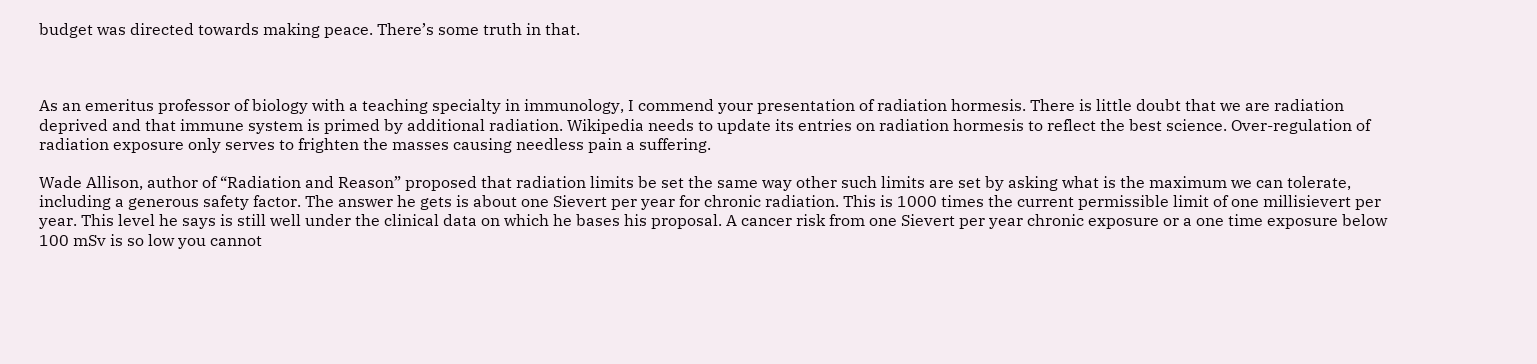budget was directed towards making peace. There’s some truth in that.



As an emeritus professor of biology with a teaching specialty in immunology, I commend your presentation of radiation hormesis. There is little doubt that we are radiation deprived and that immune system is primed by additional radiation. Wikipedia needs to update its entries on radiation hormesis to reflect the best science. Over-regulation of radiation exposure only serves to frighten the masses causing needless pain a suffering.

Wade Allison, author of “Radiation and Reason” proposed that radiation limits be set the same way other such limits are set by asking what is the maximum we can tolerate, including a generous safety factor. The answer he gets is about one Sievert per year for chronic radiation. This is 1000 times the current permissible limit of one millisievert per year. This level he says is still well under the clinical data on which he bases his proposal. A cancer risk from one Sievert per year chronic exposure or a one time exposure below 100 mSv is so low you cannot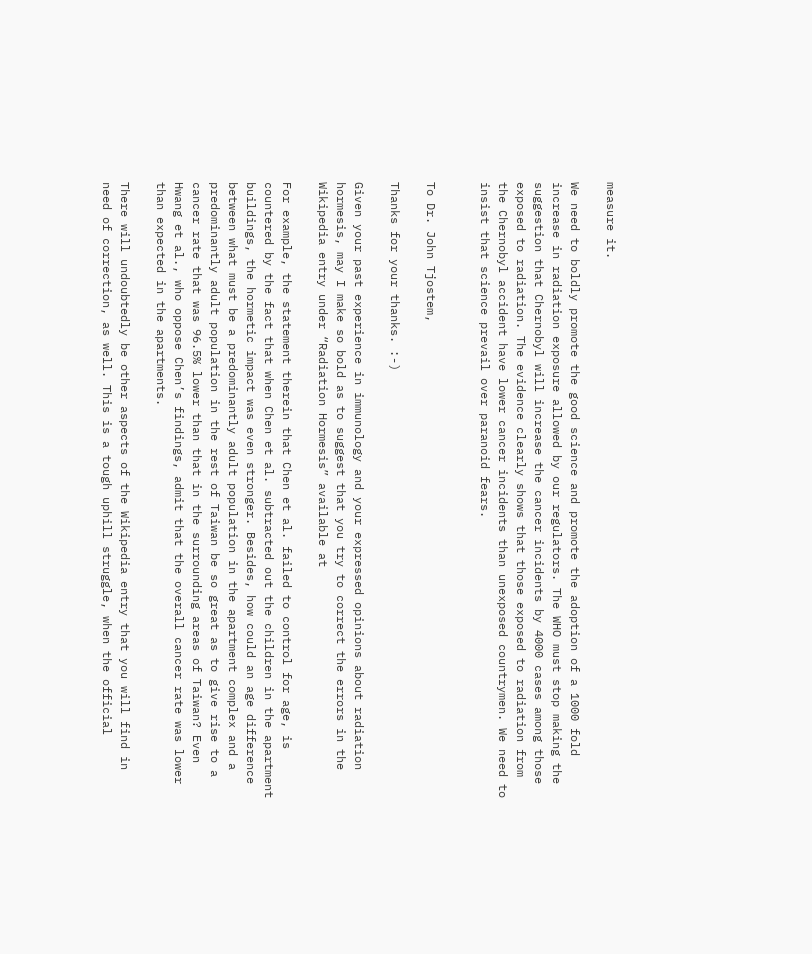measure it.

We need to boldly promote the good science and promote the adoption of a 1000 fold increase in radiation exposure allowed by our regulators. The WHO must stop making the suggestion that Chernobyl will increase the cancer incidents by 4000 cases among those exposed to radiation. The evidence clearly shows that those exposed to radiation from the Chernobyl accident have lower cancer incidents than unexposed countrymen. We need to insist that science prevail over paranoid fears.


To Dr. John Tjostem,

Thanks for your thanks. :-)

Given your past experience in immunology and your expressed opinions about radiation hormesis, may I make so bold as to suggest that you try to correct the errors in the Wikipedia entry under “Radiation Hormesis” available at

For example, the statement therein that Chen et al. failed to control for age, is countered by the fact that when Chen et al. subtracted out the children in the apartment buildings, the hormetic impact was even stronger. Besides, how could an age difference between what must be a predominantly adult population in the apartment complex and a predominantly adult population in the rest of Taiwan be so great as to give rise to a cancer rate that was 96.5% lower than that in the surrounding areas of Taiwan? Even Hwang et al., who oppose Chen’s findings, admit that the overall cancer rate was lower than expected in the apartments.

There will undoubtedly be other aspects of the Wikipedia entry that you will find in need of correction, as well. This is a tough uphill struggle, when the official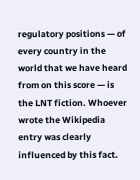regulatory positions — of every country in the world that we have heard from on this score — is the LNT fiction. Whoever wrote the Wikipedia entry was clearly influenced by this fact.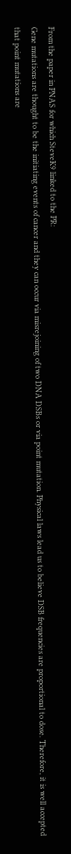From the paper in PNAS for which SteveK9 linked to the PR:
Gene mutations are thought to be the initiating events of cancer and they can occur via misrejoining of two DNA DSBs or via point mutation. Physical laws lead us to believe DSB frequencies are proportional to dose. Therefore, it is well accepted that point mutations are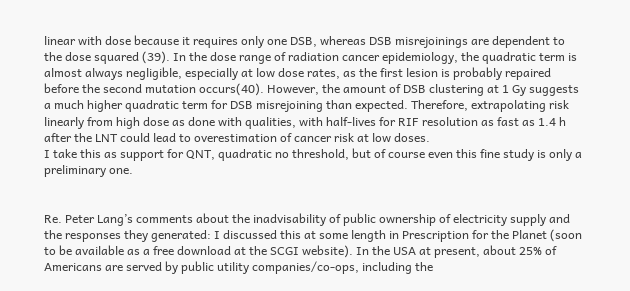linear with dose because it requires only one DSB, whereas DSB misrejoinings are dependent to the dose squared (39). In the dose range of radiation cancer epidemiology, the quadratic term is almost always negligible, especially at low dose rates, as the first lesion is probably repaired before the second mutation occurs(40). However, the amount of DSB clustering at 1 Gy suggests a much higher quadratic term for DSB misrejoining than expected. Therefore, extrapolating risk linearly from high dose as done with qualities, with half-lives for RIF resolution as fast as 1.4 h after the LNT could lead to overestimation of cancer risk at low doses.
I take this as support for QNT, quadratic no threshold, but of course even this fine study is only a preliminary one.


Re. Peter Lang’s comments about the inadvisability of public ownership of electricity supply and the responses they generated: I discussed this at some length in Prescription for the Planet (soon to be available as a free download at the SCGI website). In the USA at present, about 25% of Americans are served by public utility companies/co-ops, including the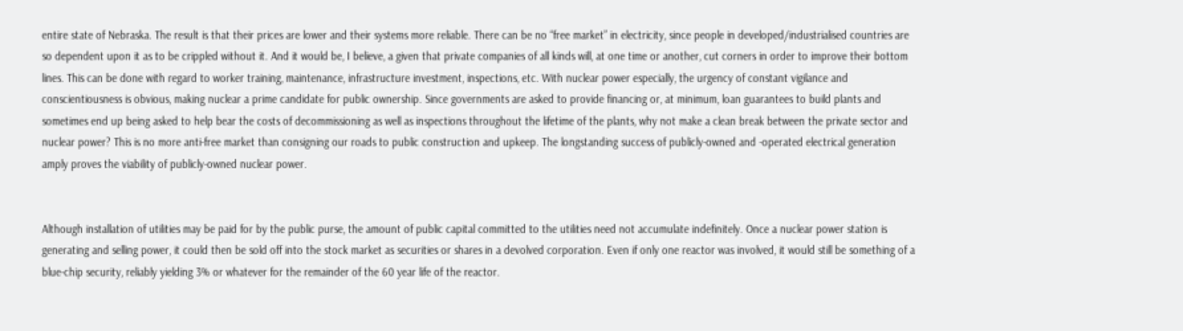entire state of Nebraska. The result is that their prices are lower and their systems more reliable. There can be no “free market” in electricity, since people in developed/industrialised countries are so dependent upon it as to be crippled without it. And it would be, I believe, a given that private companies of all kinds will, at one time or another, cut corners in order to improve their bottom lines. This can be done with regard to worker training, maintenance, infrastructure investment, inspections, etc. With nuclear power especially, the urgency of constant vigilance and conscientiousness is obvious, making nuclear a prime candidate for public ownership. Since governments are asked to provide financing or, at minimum, loan guarantees to build plants and sometimes end up being asked to help bear the costs of decommissioning as well as inspections throughout the lifetime of the plants, why not make a clean break between the private sector and nuclear power? This is no more anti-free market than consigning our roads to public construction and upkeep. The longstanding success of publicly-owned and -operated electrical generation amply proves the viability of publicly-owned nuclear power.


Although installation of utilities may be paid for by the public purse, the amount of public capital committed to the utilities need not accumulate indefinitely. Once a nuclear power station is generating and selling power, it could then be sold off into the stock market as securities or shares in a devolved corporation. Even if only one reactor was involved, it would still be something of a blue-chip security, reliably yielding 3% or whatever for the remainder of the 60 year life of the reactor.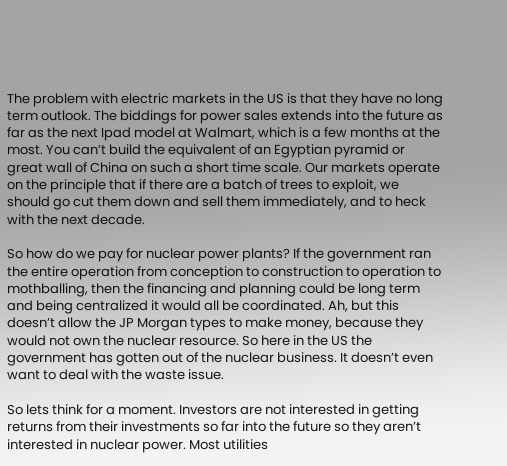The problem with electric markets in the US is that they have no long term outlook. The biddings for power sales extends into the future as far as the next Ipad model at Walmart, which is a few months at the most. You can’t build the equivalent of an Egyptian pyramid or great wall of China on such a short time scale. Our markets operate on the principle that if there are a batch of trees to exploit, we should go cut them down and sell them immediately, and to heck with the next decade.

So how do we pay for nuclear power plants? If the government ran the entire operation from conception to construction to operation to mothballing, then the financing and planning could be long term and being centralized it would all be coordinated. Ah, but this doesn’t allow the JP Morgan types to make money, because they would not own the nuclear resource. So here in the US the government has gotten out of the nuclear business. It doesn’t even want to deal with the waste issue.

So lets think for a moment. Investors are not interested in getting returns from their investments so far into the future so they aren’t interested in nuclear power. Most utilities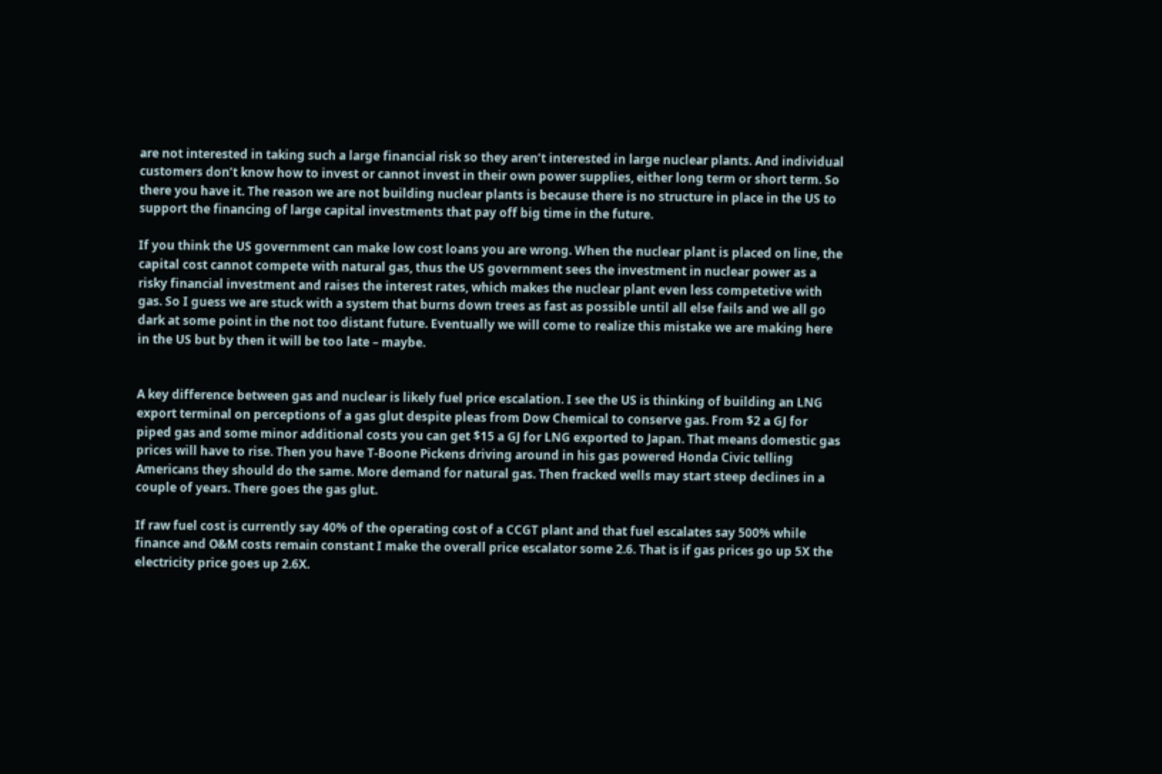are not interested in taking such a large financial risk so they aren’t interested in large nuclear plants. And individual customers don’t know how to invest or cannot invest in their own power supplies, either long term or short term. So there you have it. The reason we are not building nuclear plants is because there is no structure in place in the US to support the financing of large capital investments that pay off big time in the future.

If you think the US government can make low cost loans you are wrong. When the nuclear plant is placed on line, the capital cost cannot compete with natural gas, thus the US government sees the investment in nuclear power as a risky financial investment and raises the interest rates, which makes the nuclear plant even less competetive with gas. So I guess we are stuck with a system that burns down trees as fast as possible until all else fails and we all go dark at some point in the not too distant future. Eventually we will come to realize this mistake we are making here in the US but by then it will be too late – maybe.


A key difference between gas and nuclear is likely fuel price escalation. I see the US is thinking of building an LNG export terminal on perceptions of a gas glut despite pleas from Dow Chemical to conserve gas. From $2 a GJ for piped gas and some minor additional costs you can get $15 a GJ for LNG exported to Japan. That means domestic gas prices will have to rise. Then you have T-Boone Pickens driving around in his gas powered Honda Civic telling Americans they should do the same. More demand for natural gas. Then fracked wells may start steep declines in a couple of years. There goes the gas glut.

If raw fuel cost is currently say 40% of the operating cost of a CCGT plant and that fuel escalates say 500% while finance and O&M costs remain constant I make the overall price escalator some 2.6. That is if gas prices go up 5X the electricity price goes up 2.6X.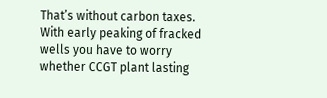That’s without carbon taxes. With early peaking of fracked wells you have to worry whether CCGT plant lasting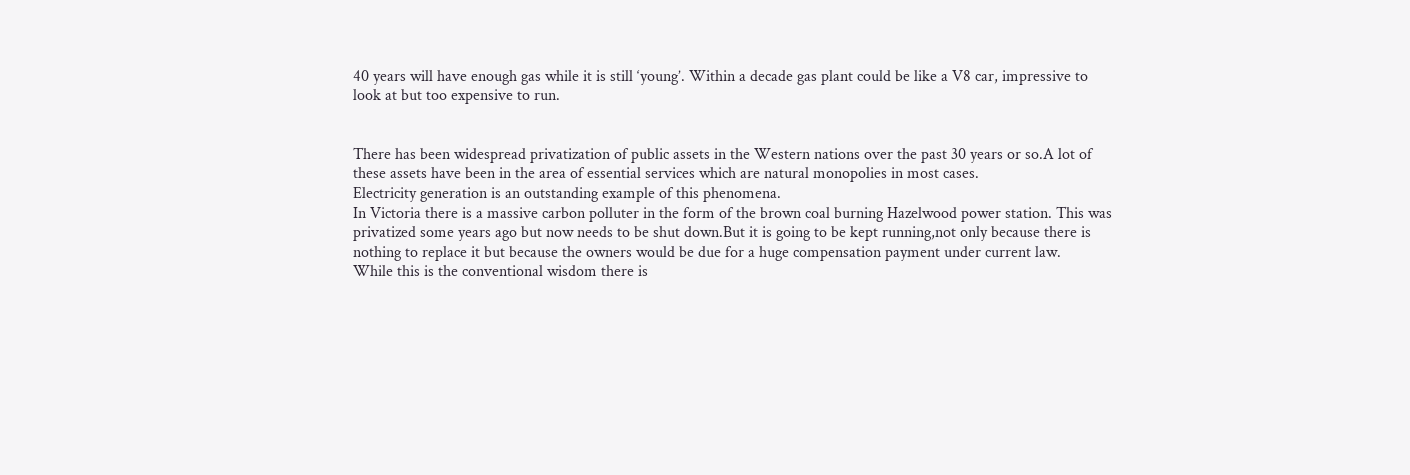40 years will have enough gas while it is still ‘young’. Within a decade gas plant could be like a V8 car, impressive to look at but too expensive to run.


There has been widespread privatization of public assets in the Western nations over the past 30 years or so.A lot of these assets have been in the area of essential services which are natural monopolies in most cases.
Electricity generation is an outstanding example of this phenomena.
In Victoria there is a massive carbon polluter in the form of the brown coal burning Hazelwood power station. This was privatized some years ago but now needs to be shut down.But it is going to be kept running,not only because there is nothing to replace it but because the owners would be due for a huge compensation payment under current law.
While this is the conventional wisdom there is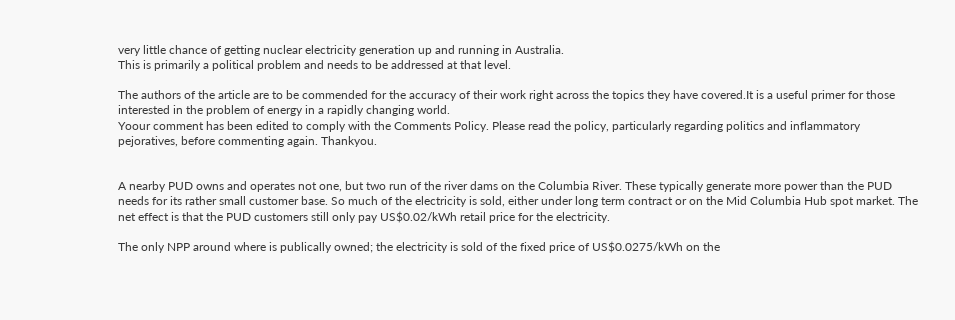very little chance of getting nuclear electricity generation up and running in Australia.
This is primarily a political problem and needs to be addressed at that level.

The authors of the article are to be commended for the accuracy of their work right across the topics they have covered.It is a useful primer for those interested in the problem of energy in a rapidly changing world.
Yoour comment has been edited to comply with the Comments Policy. Please read the policy, particularly regarding politics and inflammatory pejoratives, before commenting again. Thankyou.


A nearby PUD owns and operates not one, but two run of the river dams on the Columbia River. These typically generate more power than the PUD needs for its rather small customer base. So much of the electricity is sold, either under long term contract or on the Mid Columbia Hub spot market. The net effect is that the PUD customers still only pay US$0.02/kWh retail price for the electricity.

The only NPP around where is publically owned; the electricity is sold of the fixed price of US$0.0275/kWh on the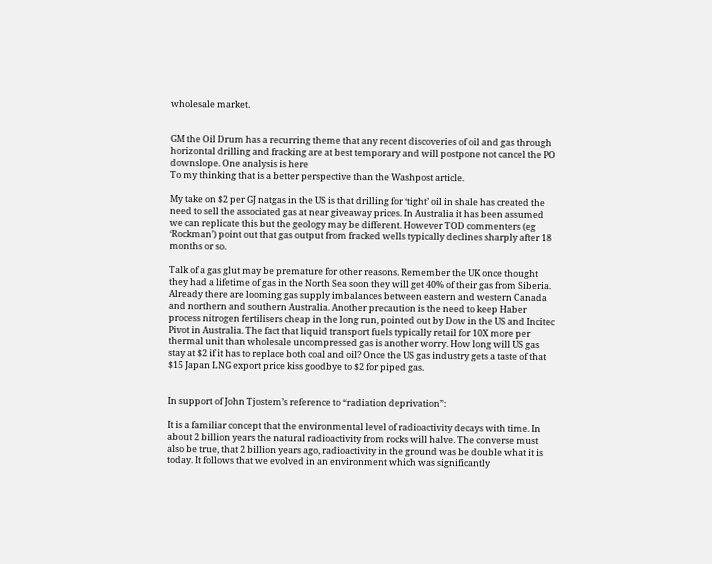wholesale market.


GM the Oil Drum has a recurring theme that any recent discoveries of oil and gas through horizontal drilling and fracking are at best temporary and will postpone not cancel the PO downslope. One analysis is here
To my thinking that is a better perspective than the Washpost article.

My take on $2 per GJ natgas in the US is that drilling for ‘tight’ oil in shale has created the need to sell the associated gas at near giveaway prices. In Australia it has been assumed we can replicate this but the geology may be different. However TOD commenters (eg ‘Rockman’) point out that gas output from fracked wells typically declines sharply after 18 months or so.

Talk of a gas glut may be premature for other reasons. Remember the UK once thought they had a lifetime of gas in the North Sea soon they will get 40% of their gas from Siberia. Already there are looming gas supply imbalances between eastern and western Canada and northern and southern Australia. Another precaution is the need to keep Haber process nitrogen fertilisers cheap in the long run, pointed out by Dow in the US and Incitec Pivot in Australia. The fact that liquid transport fuels typically retail for 10X more per thermal unit than wholesale uncompressed gas is another worry. How long will US gas stay at $2 if it has to replace both coal and oil? Once the US gas industry gets a taste of that $15 Japan LNG export price kiss goodbye to $2 for piped gas.


In support of John Tjostem’s reference to “radiation deprivation”:

It is a familiar concept that the environmental level of radioactivity decays with time. In about 2 billion years the natural radioactivity from rocks will halve. The converse must also be true, that 2 billion years ago, radioactivity in the ground was be double what it is today. It follows that we evolved in an environment which was significantly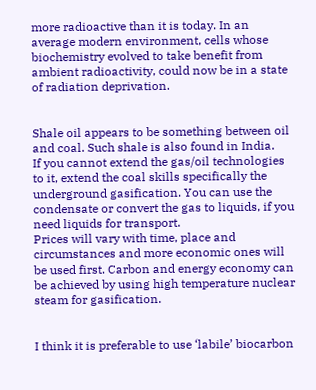more radioactive than it is today. In an average modern environment, cells whose biochemistry evolved to take benefit from ambient radioactivity, could now be in a state of radiation deprivation.


Shale oil appears to be something between oil and coal. Such shale is also found in India.
If you cannot extend the gas/oil technologies to it, extend the coal skills specifically the underground gasification. You can use the condensate or convert the gas to liquids, if you need liquids for transport.
Prices will vary with time, place and circumstances and more economic ones will be used first. Carbon and energy economy can be achieved by using high temperature nuclear steam for gasification.


I think it is preferable to use ‘labile’ biocarbon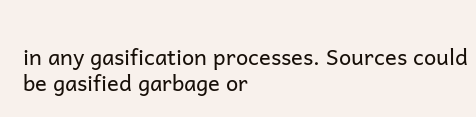in any gasification processes. Sources could be gasified garbage or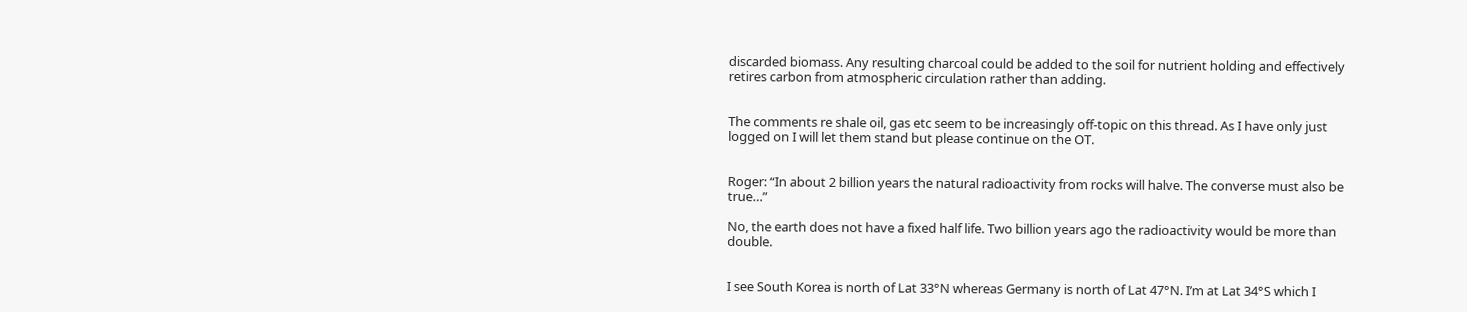discarded biomass. Any resulting charcoal could be added to the soil for nutrient holding and effectively retires carbon from atmospheric circulation rather than adding.


The comments re shale oil, gas etc seem to be increasingly off-topic on this thread. As I have only just logged on I will let them stand but please continue on the OT.


Roger: “In about 2 billion years the natural radioactivity from rocks will halve. The converse must also be true…”

No, the earth does not have a fixed half life. Two billion years ago the radioactivity would be more than double.


I see South Korea is north of Lat 33°N whereas Germany is north of Lat 47°N. I’m at Lat 34°S which I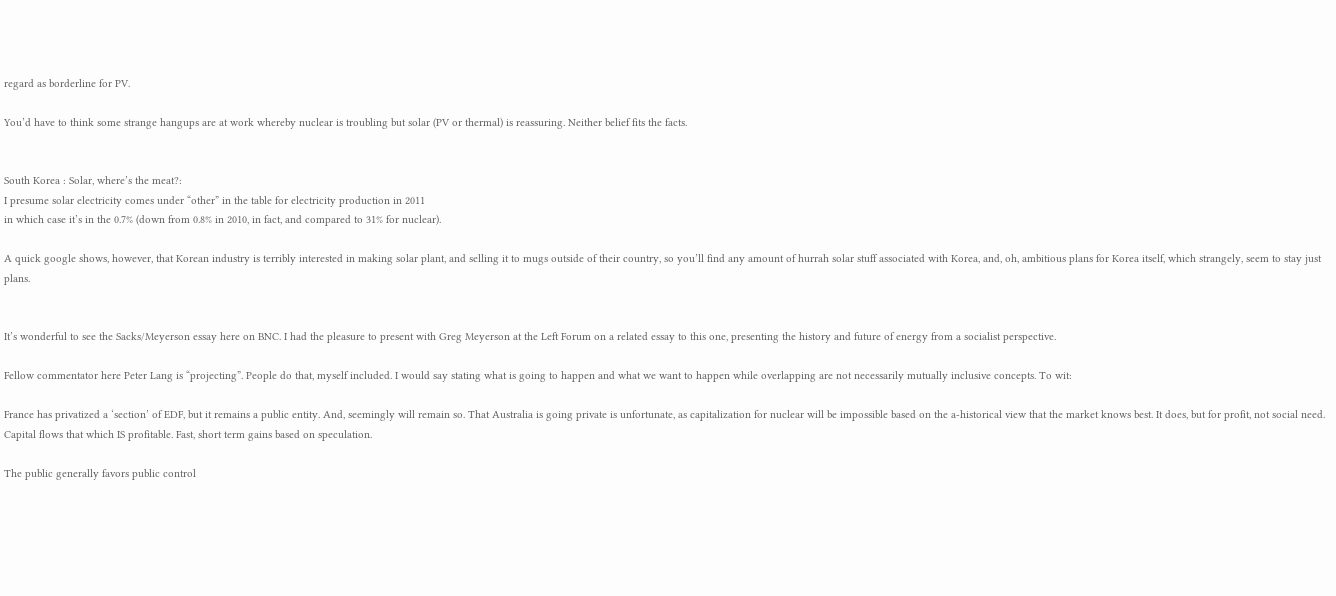regard as borderline for PV.

You’d have to think some strange hangups are at work whereby nuclear is troubling but solar (PV or thermal) is reassuring. Neither belief fits the facts.


South Korea : Solar, where’s the meat?:
I presume solar electricity comes under “other” in the table for electricity production in 2011
in which case it’s in the 0.7% (down from 0.8% in 2010, in fact, and compared to 31% for nuclear).

A quick google shows, however, that Korean industry is terribly interested in making solar plant, and selling it to mugs outside of their country, so you’ll find any amount of hurrah solar stuff associated with Korea, and, oh, ambitious plans for Korea itself, which strangely, seem to stay just plans.


It’s wonderful to see the Sacks/Meyerson essay here on BNC. I had the pleasure to present with Greg Meyerson at the Left Forum on a related essay to this one, presenting the history and future of energy from a socialist perspective.

Fellow commentator here Peter Lang is “projecting”. People do that, myself included. I would say stating what is going to happen and what we want to happen while overlapping are not necessarily mutually inclusive concepts. To wit:

France has privatized a ‘section’ of EDF, but it remains a public entity. And, seemingly will remain so. That Australia is going private is unfortunate, as capitalization for nuclear will be impossible based on the a-historical view that the market knows best. It does, but for profit, not social need. Capital flows that which IS profitable. Fast, short term gains based on speculation.

The public generally favors public control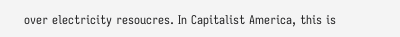over electricity resoucres. In Capitalist America, this is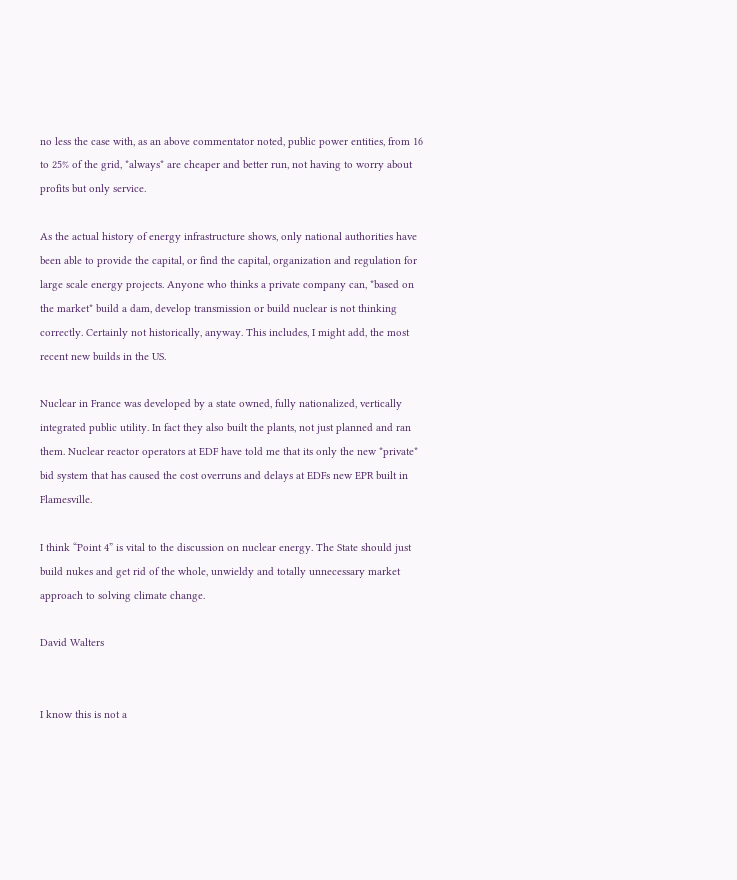no less the case with, as an above commentator noted, public power entities, from 16 to 25% of the grid, *always* are cheaper and better run, not having to worry about profits but only service.

As the actual history of energy infrastructure shows, only national authorities have been able to provide the capital, or find the capital, organization and regulation for large scale energy projects. Anyone who thinks a private company can, *based on the market* build a dam, develop transmission or build nuclear is not thinking correctly. Certainly not historically, anyway. This includes, I might add, the most recent new builds in the US.

Nuclear in France was developed by a state owned, fully nationalized, vertically integrated public utility. In fact they also built the plants, not just planned and ran them. Nuclear reactor operators at EDF have told me that its only the new *private* bid system that has caused the cost overruns and delays at EDFs new EPR built in Flamesville.

I think “Point 4” is vital to the discussion on nuclear energy. The State should just build nukes and get rid of the whole, unwieldy and totally unnecessary market approach to solving climate change.

David Walters


I know this is not a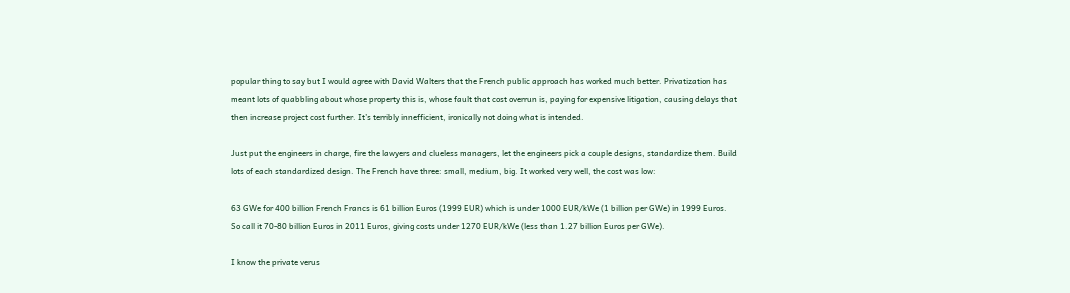popular thing to say but I would agree with David Walters that the French public approach has worked much better. Privatization has meant lots of quabbling about whose property this is, whose fault that cost overrun is, paying for expensive litigation, causing delays that then increase project cost further. It’s terribly innefficient, ironically not doing what is intended.

Just put the engineers in charge, fire the lawyers and clueless managers, let the engineers pick a couple designs, standardize them. Build lots of each standardized design. The French have three: small, medium, big. It worked very well, the cost was low:

63 GWe for 400 billion French Francs is 61 billion Euros (1999 EUR) which is under 1000 EUR/kWe (1 billion per GWe) in 1999 Euros. So call it 70-80 billion Euros in 2011 Euros, giving costs under 1270 EUR/kWe (less than 1.27 billion Euros per GWe).

I know the private verus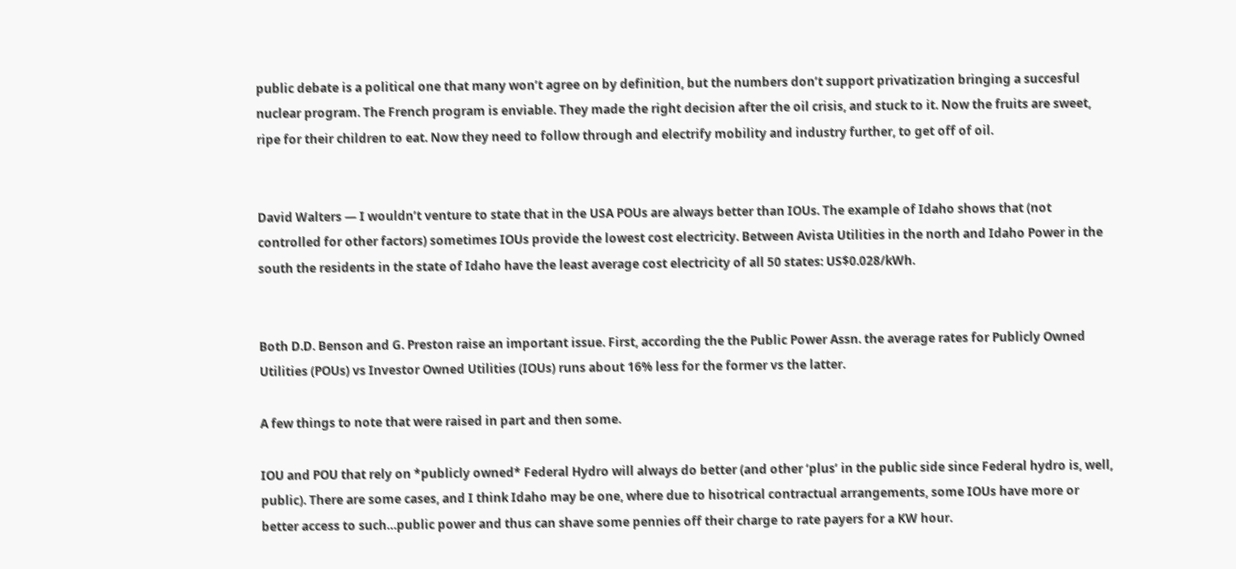public debate is a political one that many won’t agree on by definition, but the numbers don’t support privatization bringing a succesful nuclear program. The French program is enviable. They made the right decision after the oil crisis, and stuck to it. Now the fruits are sweet, ripe for their children to eat. Now they need to follow through and electrify mobility and industry further, to get off of oil.


David Walters — I wouldn’t venture to state that in the USA POUs are always better than IOUs. The example of Idaho shows that (not controlled for other factors) sometimes IOUs provide the lowest cost electricity. Between Avista Utilities in the north and Idaho Power in the south the residents in the state of Idaho have the least average cost electricity of all 50 states: US$0.028/kWh.


Both D.D. Benson and G. Preston raise an important issue. First, according the the Public Power Assn. the average rates for Publicly Owned Utilities (POUs) vs Investor Owned Utilities (IOUs) runs about 16% less for the former vs the latter.

A few things to note that were raised in part and then some.

IOU and POU that rely on *publicly owned* Federal Hydro will always do better (and other ‘plus’ in the public side since Federal hydro is, well, public). There are some cases, and I think Idaho may be one, where due to hisotrical contractual arrangements, some IOUs have more or better access to such…public power and thus can shave some pennies off their charge to rate payers for a KW hour.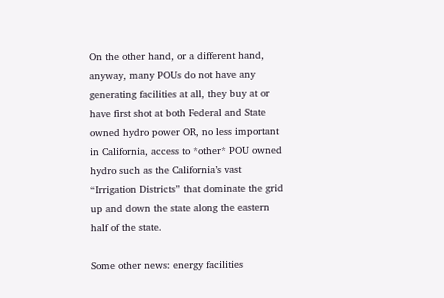On the other hand, or a different hand, anyway, many POUs do not have any generating facilities at all, they buy at or have first shot at both Federal and State owned hydro power OR, no less important in California, access to *other* POU owned hydro such as the California’s vast “Irrigation Districts” that dominate the grid up and down the state along the eastern half of the state.

Some other news: energy facilities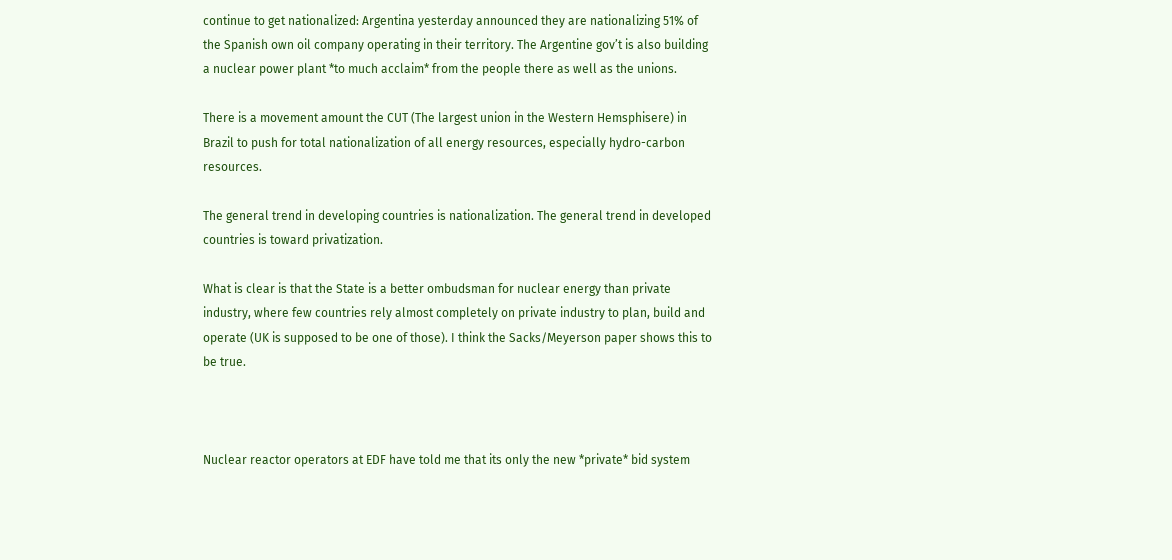continue to get nationalized: Argentina yesterday announced they are nationalizing 51% of the Spanish own oil company operating in their territory. The Argentine gov’t is also building a nuclear power plant *to much acclaim* from the people there as well as the unions.

There is a movement amount the CUT (The largest union in the Western Hemsphisere) in Brazil to push for total nationalization of all energy resources, especially hydro-carbon resources.

The general trend in developing countries is nationalization. The general trend in developed countries is toward privatization.

What is clear is that the State is a better ombudsman for nuclear energy than private industry, where few countries rely almost completely on private industry to plan, build and operate (UK is supposed to be one of those). I think the Sacks/Meyerson paper shows this to be true.



Nuclear reactor operators at EDF have told me that its only the new *private* bid system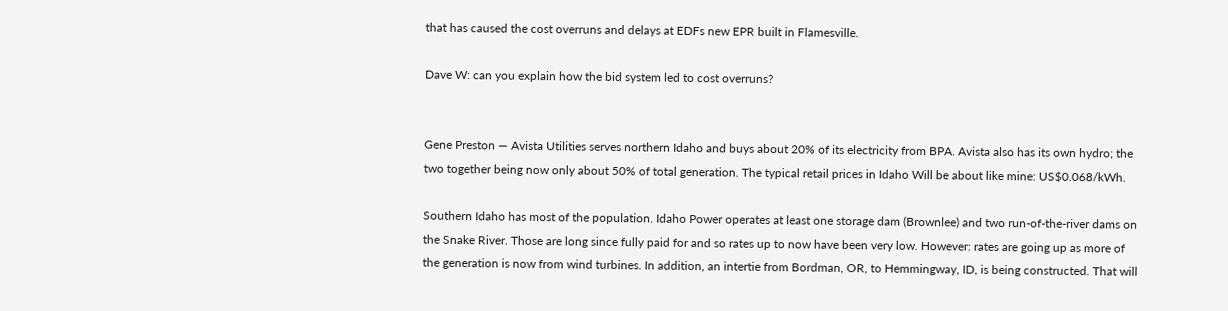that has caused the cost overruns and delays at EDFs new EPR built in Flamesville.

Dave W: can you explain how the bid system led to cost overruns?


Gene Preston — Avista Utilities serves northern Idaho and buys about 20% of its electricity from BPA. Avista also has its own hydro; the two together being now only about 50% of total generation. The typical retail prices in Idaho Will be about like mine: US$0.068/kWh.

Southern Idaho has most of the population. Idaho Power operates at least one storage dam (Brownlee) and two run-of-the-river dams on the Snake River. Those are long since fully paid for and so rates up to now have been very low. However: rates are going up as more of the generation is now from wind turbines. In addition, an intertie from Bordman, OR, to Hemmingway, ID, is being constructed. That will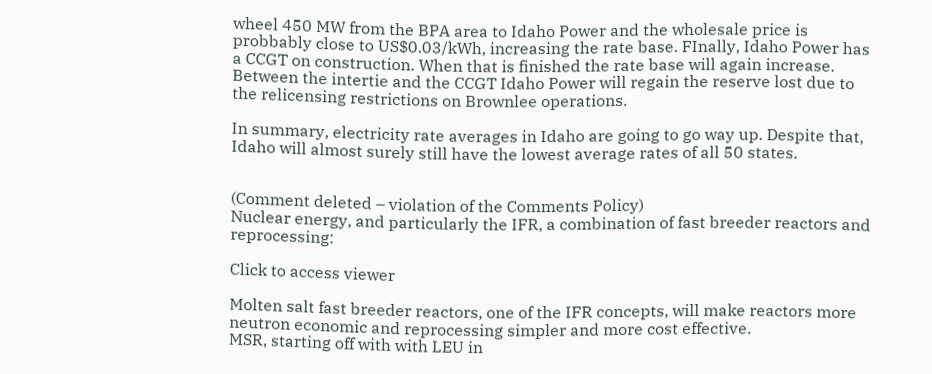wheel 450 MW from the BPA area to Idaho Power and the wholesale price is probbably close to US$0.03/kWh, increasing the rate base. FInally, Idaho Power has a CCGT on construction. When that is finished the rate base will again increase. Between the intertie and the CCGT Idaho Power will regain the reserve lost due to the relicensing restrictions on Brownlee operations.

In summary, electricity rate averages in Idaho are going to go way up. Despite that, Idaho will almost surely still have the lowest average rates of all 50 states.


(Comment deleted – violation of the Comments Policy)
Nuclear energy, and particularly the IFR, a combination of fast breeder reactors and reprocessing:

Click to access viewer

Molten salt fast breeder reactors, one of the IFR concepts, will make reactors more neutron economic and reprocessing simpler and more cost effective.
MSR, starting off with with LEU in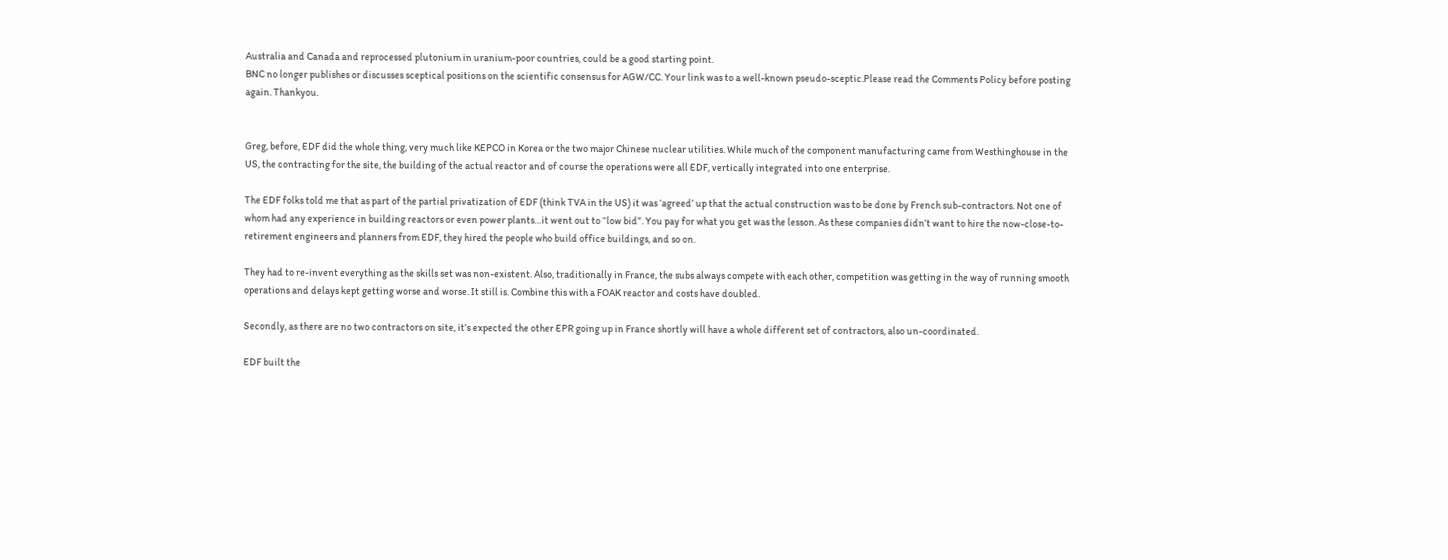Australia and Canada and reprocessed plutonium in uranium-poor countries, could be a good starting point.
BNC no longer publishes or discusses sceptical positions on the scientific consensus for AGW/CC. Your link was to a well-known pseudo-sceptic.Please read the Comments Policy before posting again. Thankyou.


Greg, before, EDF did the whole thing, very much like KEPCO in Korea or the two major Chinese nuclear utilities. While much of the component manufacturing came from Westhinghouse in the US, the contracting for the site, the building of the actual reactor and of course the operations were all EDF, vertically integrated into one enterprise.

The EDF folks told me that as part of the partial privatization of EDF (think TVA in the US) it was ‘agreed’ up that the actual construction was to be done by French sub-contractors. Not one of whom had any experience in building reactors or even power plants…it went out to “low bid”. You pay for what you get was the lesson. As these companies didn’t want to hire the now-close-to-retirement engineers and planners from EDF, they hired the people who build office buildings, and so on.

They had to re-invent everything as the skills set was non-existent. Also, traditionally in France, the subs always compete with each other, competition was getting in the way of running smooth operations and delays kept getting worse and worse. It still is. Combine this with a FOAK reactor and costs have doubled.

Secondly, as there are no two contractors on site, it’s expected the other EPR going up in France shortly will have a whole different set of contractors, also un-coordinated.

EDF built the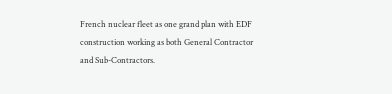French nuclear fleet as one grand plan with EDF construction working as both General Contractor and Sub-Contractors.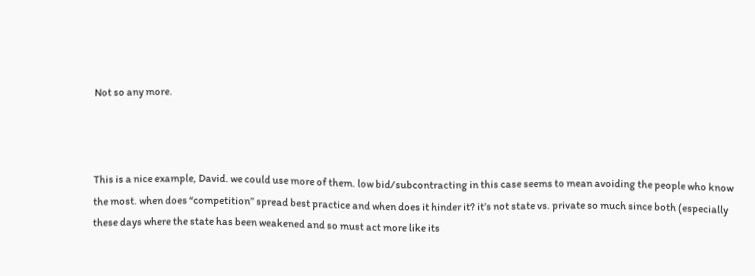Not so any more.



This is a nice example, David. we could use more of them. low bid/subcontracting in this case seems to mean avoiding the people who know the most. when does “competition” spread best practice and when does it hinder it? it’s not state vs. private so much since both (especially these days where the state has been weakened and so must act more like its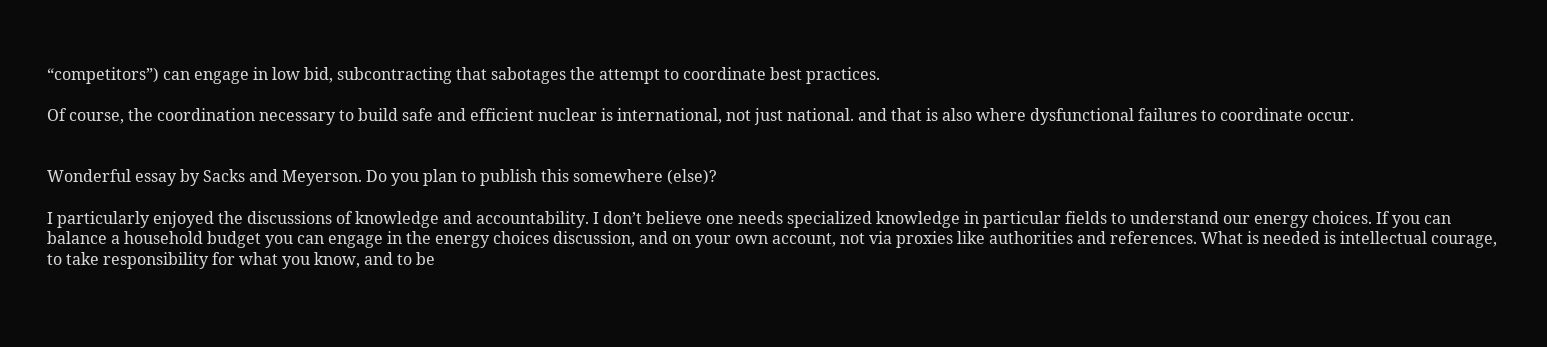“competitors”) can engage in low bid, subcontracting that sabotages the attempt to coordinate best practices.

Of course, the coordination necessary to build safe and efficient nuclear is international, not just national. and that is also where dysfunctional failures to coordinate occur.


Wonderful essay by Sacks and Meyerson. Do you plan to publish this somewhere (else)?

I particularly enjoyed the discussions of knowledge and accountability. I don’t believe one needs specialized knowledge in particular fields to understand our energy choices. If you can balance a household budget you can engage in the energy choices discussion, and on your own account, not via proxies like authorities and references. What is needed is intellectual courage, to take responsibility for what you know, and to be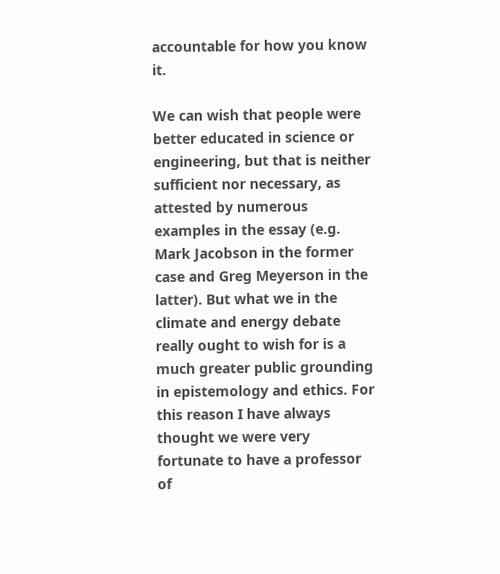accountable for how you know it.

We can wish that people were better educated in science or engineering, but that is neither sufficient nor necessary, as attested by numerous examples in the essay (e.g. Mark Jacobson in the former case and Greg Meyerson in the latter). But what we in the climate and energy debate really ought to wish for is a much greater public grounding in epistemology and ethics. For this reason I have always thought we were very fortunate to have a professor of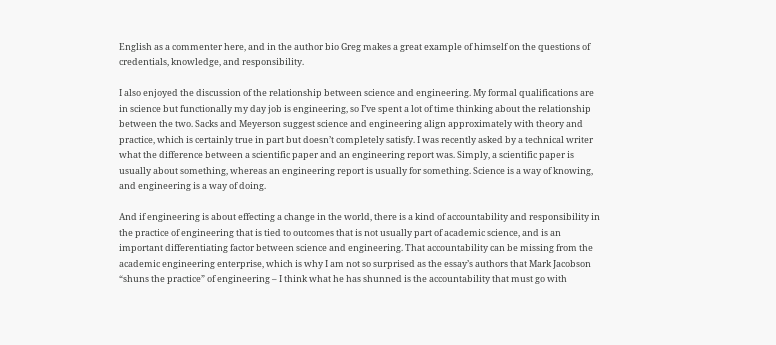English as a commenter here, and in the author bio Greg makes a great example of himself on the questions of credentials, knowledge, and responsibility.

I also enjoyed the discussion of the relationship between science and engineering. My formal qualifications are in science but functionally my day job is engineering, so I’ve spent a lot of time thinking about the relationship between the two. Sacks and Meyerson suggest science and engineering align approximately with theory and practice, which is certainly true in part but doesn’t completely satisfy. I was recently asked by a technical writer what the difference between a scientific paper and an engineering report was. Simply, a scientific paper is usually about something, whereas an engineering report is usually for something. Science is a way of knowing, and engineering is a way of doing.

And if engineering is about effecting a change in the world, there is a kind of accountability and responsibility in the practice of engineering that is tied to outcomes that is not usually part of academic science, and is an important differentiating factor between science and engineering. That accountability can be missing from the academic engineering enterprise, which is why I am not so surprised as the essay’s authors that Mark Jacobson “shuns the practice” of engineering – I think what he has shunned is the accountability that must go with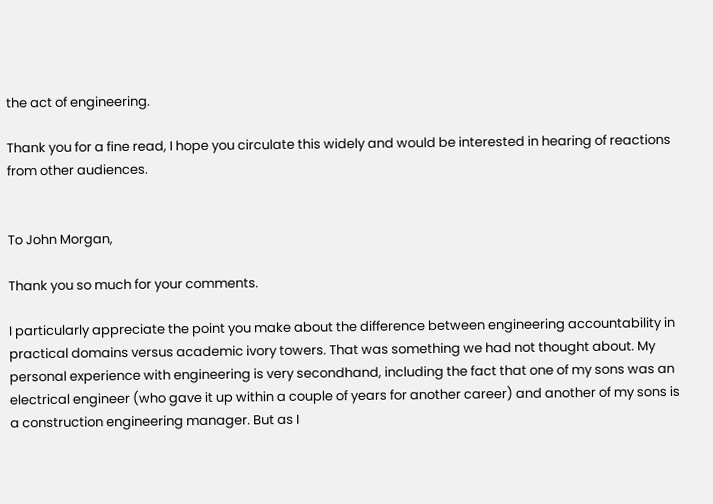the act of engineering.

Thank you for a fine read, I hope you circulate this widely and would be interested in hearing of reactions from other audiences.


To John Morgan,

Thank you so much for your comments.

I particularly appreciate the point you make about the difference between engineering accountability in practical domains versus academic ivory towers. That was something we had not thought about. My personal experience with engineering is very secondhand, including the fact that one of my sons was an electrical engineer (who gave it up within a couple of years for another career) and another of my sons is a construction engineering manager. But as I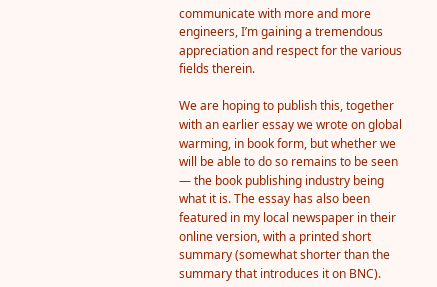communicate with more and more engineers, I’m gaining a tremendous appreciation and respect for the various fields therein.

We are hoping to publish this, together with an earlier essay we wrote on global warming, in book form, but whether we will be able to do so remains to be seen — the book publishing industry being what it is. The essay has also been featured in my local newspaper in their online version, with a printed short summary (somewhat shorter than the summary that introduces it on BNC).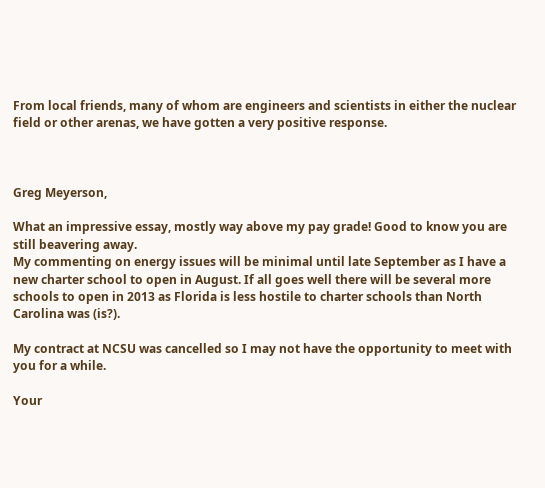From local friends, many of whom are engineers and scientists in either the nuclear field or other arenas, we have gotten a very positive response.



Greg Meyerson,

What an impressive essay, mostly way above my pay grade! Good to know you are still beavering away.
My commenting on energy issues will be minimal until late September as I have a new charter school to open in August. If all goes well there will be several more schools to open in 2013 as Florida is less hostile to charter schools than North Carolina was (is?).

My contract at NCSU was cancelled so I may not have the opportunity to meet with you for a while.

Your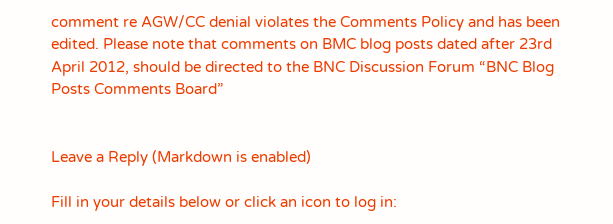comment re AGW/CC denial violates the Comments Policy and has been edited. Please note that comments on BMC blog posts dated after 23rd April 2012, should be directed to the BNC Discussion Forum “BNC Blog Posts Comments Board”


Leave a Reply (Markdown is enabled)

Fill in your details below or click an icon to log in: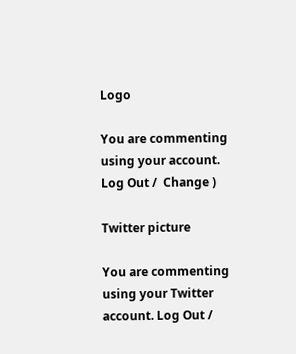Logo

You are commenting using your account. Log Out /  Change )

Twitter picture

You are commenting using your Twitter account. Log Out /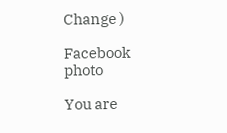Change )

Facebook photo

You are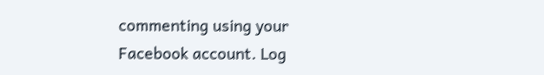commenting using your Facebook account. Log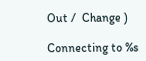Out /  Change )

Connecting to %s